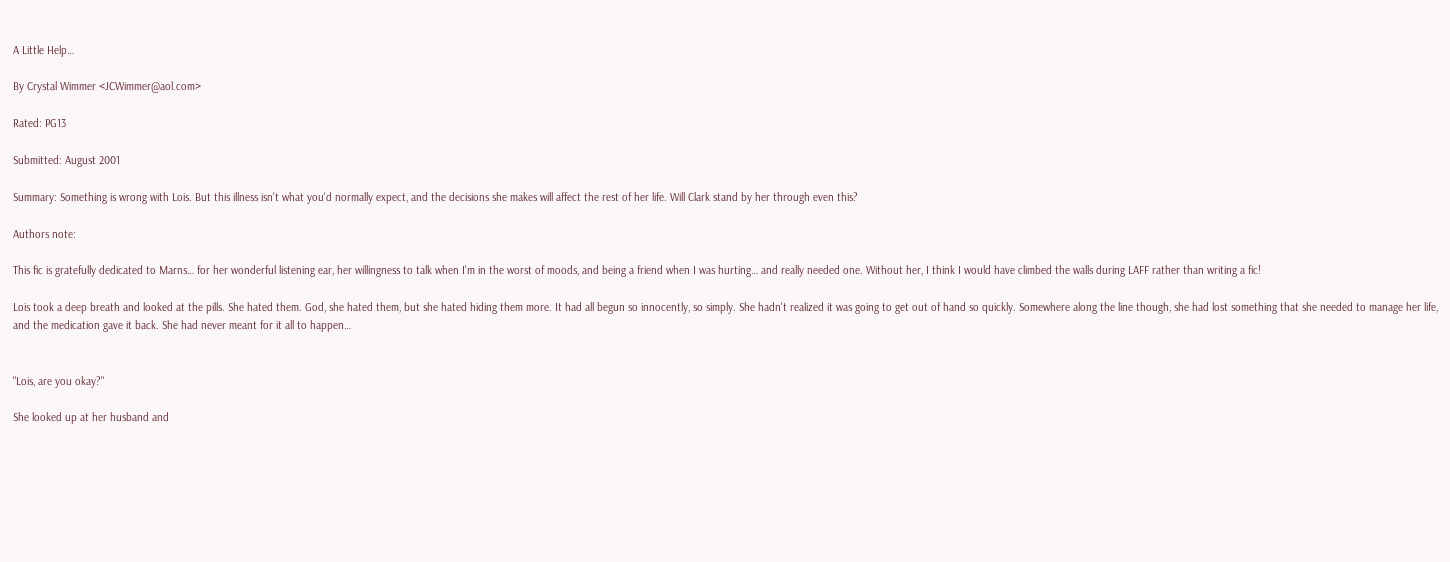A Little Help…

By Crystal Wimmer <JCWimmer@aol.com>

Rated: PG13

Submitted: August 2001

Summary: Something is wrong with Lois. But this illness isn't what you'd normally expect, and the decisions she makes will affect the rest of her life. Will Clark stand by her through even this?

Authors note:

This fic is gratefully dedicated to Marns… for her wonderful listening ear, her willingness to talk when I'm in the worst of moods, and being a friend when I was hurting… and really needed one. Without her, I think I would have climbed the walls during LAFF rather than writing a fic!

Lois took a deep breath and looked at the pills. She hated them. God, she hated them, but she hated hiding them more. It had all begun so innocently, so simply. She hadn't realized it was going to get out of hand so quickly. Somewhere along the line though, she had lost something that she needed to manage her life, and the medication gave it back. She had never meant for it all to happen…


"Lois, are you okay?"

She looked up at her husband and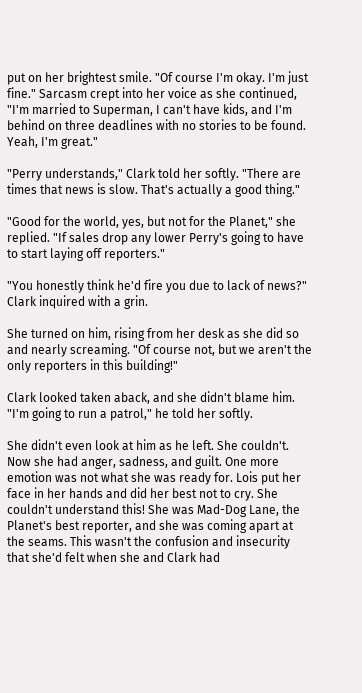put on her brightest smile. "Of course I'm okay. I'm just fine." Sarcasm crept into her voice as she continued, "I'm married to Superman, I can't have kids, and I'm behind on three deadlines with no stories to be found. Yeah, I'm great."

"Perry understands," Clark told her softly. "There are times that news is slow. That's actually a good thing."

"Good for the world, yes, but not for the Planet," she replied. "If sales drop any lower Perry's going to have to start laying off reporters."

"You honestly think he'd fire you due to lack of news?" Clark inquired with a grin.

She turned on him, rising from her desk as she did so and nearly screaming. "Of course not, but we aren't the only reporters in this building!"

Clark looked taken aback, and she didn't blame him. "I'm going to run a patrol," he told her softly.

She didn't even look at him as he left. She couldn't. Now she had anger, sadness, and guilt. One more emotion was not what she was ready for. Lois put her face in her hands and did her best not to cry. She couldn't understand this! She was Mad-Dog Lane, the Planet's best reporter, and she was coming apart at the seams. This wasn't the confusion and insecurity that she'd felt when she and Clark had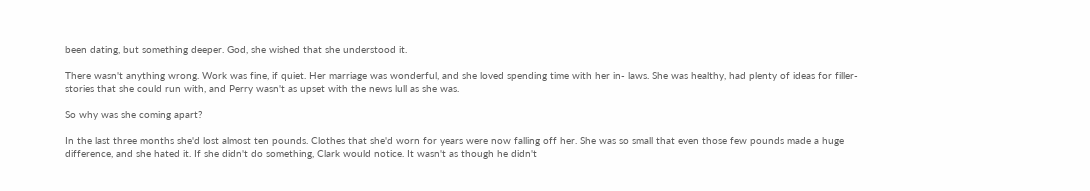been dating, but something deeper. God, she wished that she understood it.

There wasn't anything wrong. Work was fine, if quiet. Her marriage was wonderful, and she loved spending time with her in- laws. She was healthy, had plenty of ideas for filler-stories that she could run with, and Perry wasn't as upset with the news lull as she was.

So why was she coming apart?

In the last three months she'd lost almost ten pounds. Clothes that she'd worn for years were now falling off her. She was so small that even those few pounds made a huge difference, and she hated it. If she didn't do something, Clark would notice. It wasn't as though he didn't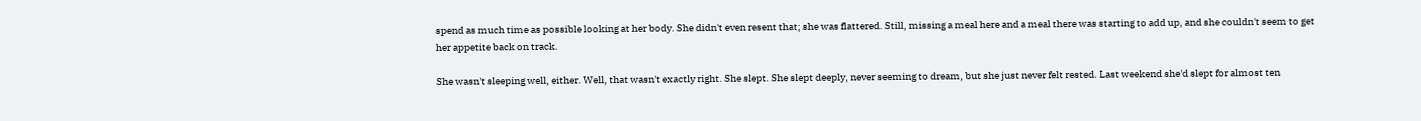spend as much time as possible looking at her body. She didn't even resent that; she was flattered. Still, missing a meal here and a meal there was starting to add up, and she couldn't seem to get her appetite back on track.

She wasn't sleeping well, either. Well, that wasn't exactly right. She slept. She slept deeply, never seeming to dream, but she just never felt rested. Last weekend she'd slept for almost ten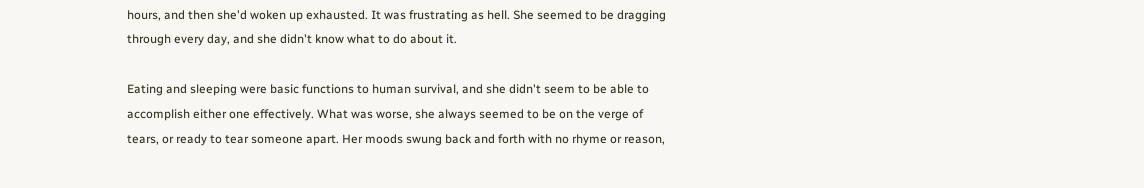hours, and then she'd woken up exhausted. It was frustrating as hell. She seemed to be dragging through every day, and she didn't know what to do about it.

Eating and sleeping were basic functions to human survival, and she didn't seem to be able to accomplish either one effectively. What was worse, she always seemed to be on the verge of tears, or ready to tear someone apart. Her moods swung back and forth with no rhyme or reason,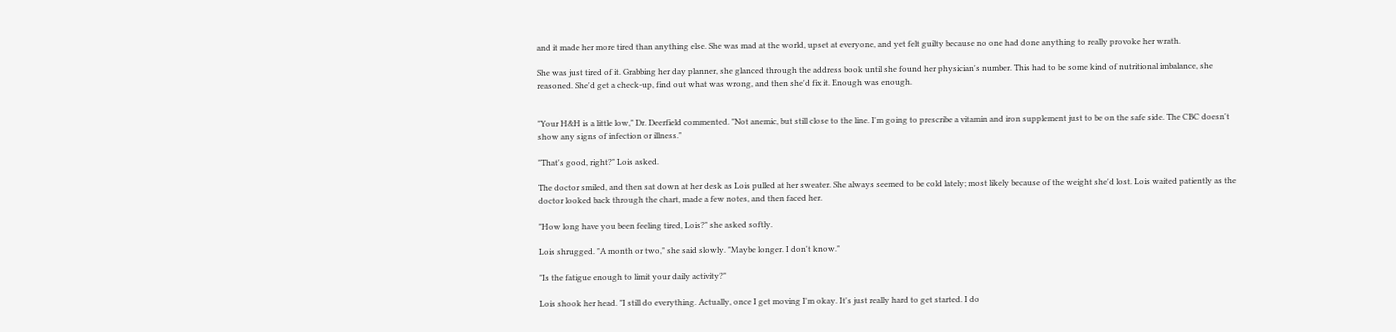and it made her more tired than anything else. She was mad at the world, upset at everyone, and yet felt guilty because no one had done anything to really provoke her wrath.

She was just tired of it. Grabbing her day planner, she glanced through the address book until she found her physician's number. This had to be some kind of nutritional imbalance, she reasoned. She'd get a check-up, find out what was wrong, and then she'd fix it. Enough was enough.


"Your H&H is a little low," Dr. Deerfield commented. "Not anemic, but still close to the line. I'm going to prescribe a vitamin and iron supplement just to be on the safe side. The CBC doesn't show any signs of infection or illness."

"That's good, right?" Lois asked.

The doctor smiled, and then sat down at her desk as Lois pulled at her sweater. She always seemed to be cold lately; most likely because of the weight she'd lost. Lois waited patiently as the doctor looked back through the chart, made a few notes, and then faced her.

"How long have you been feeling tired, Lois?" she asked softly.

Lois shrugged. "A month or two," she said slowly. "Maybe longer. I don't know."

"Is the fatigue enough to limit your daily activity?"

Lois shook her head. "I still do everything. Actually, once I get moving I'm okay. It's just really hard to get started. I do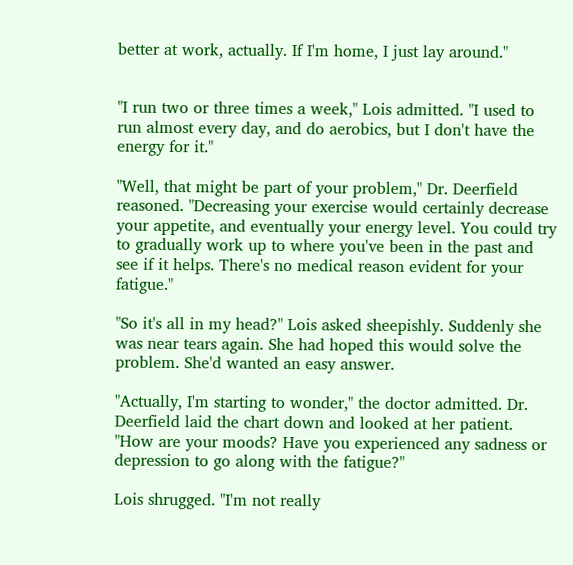better at work, actually. If I'm home, I just lay around."


"I run two or three times a week," Lois admitted. "I used to run almost every day, and do aerobics, but I don't have the energy for it."

"Well, that might be part of your problem," Dr. Deerfield reasoned. "Decreasing your exercise would certainly decrease your appetite, and eventually your energy level. You could try to gradually work up to where you've been in the past and see if it helps. There's no medical reason evident for your fatigue."

"So it's all in my head?" Lois asked sheepishly. Suddenly she was near tears again. She had hoped this would solve the problem. She'd wanted an easy answer.

"Actually, I'm starting to wonder," the doctor admitted. Dr. Deerfield laid the chart down and looked at her patient. "How are your moods? Have you experienced any sadness or depression to go along with the fatigue?"

Lois shrugged. "I'm not really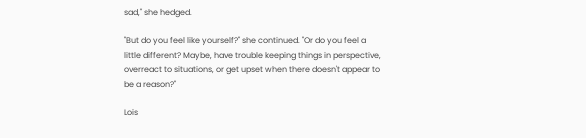sad," she hedged.

"But do you feel like yourself?" she continued. "Or do you feel a little different? Maybe, have trouble keeping things in perspective, overreact to situations, or get upset when there doesn't appear to be a reason?"

Lois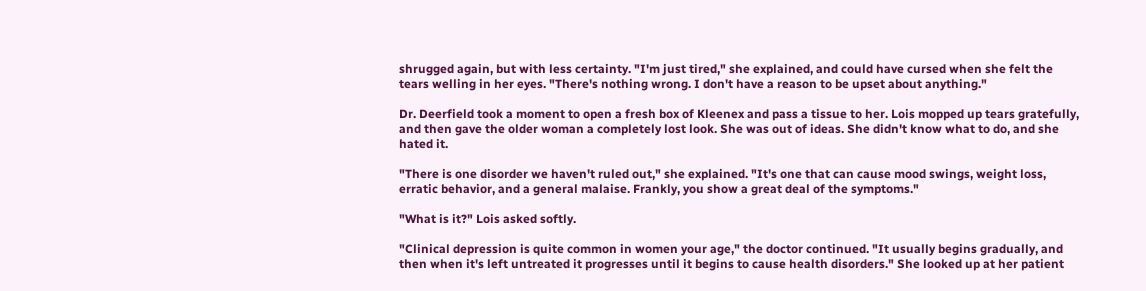shrugged again, but with less certainty. "I'm just tired," she explained, and could have cursed when she felt the tears welling in her eyes. "There's nothing wrong. I don't have a reason to be upset about anything."

Dr. Deerfield took a moment to open a fresh box of Kleenex and pass a tissue to her. Lois mopped up tears gratefully, and then gave the older woman a completely lost look. She was out of ideas. She didn't know what to do, and she hated it.

"There is one disorder we haven't ruled out," she explained. "It's one that can cause mood swings, weight loss, erratic behavior, and a general malaise. Frankly, you show a great deal of the symptoms."

"What is it?" Lois asked softly.

"Clinical depression is quite common in women your age," the doctor continued. "It usually begins gradually, and then when it's left untreated it progresses until it begins to cause health disorders." She looked up at her patient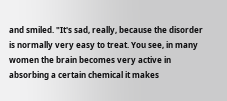and smiled. "It's sad, really, because the disorder is normally very easy to treat. You see, in many women the brain becomes very active in absorbing a certain chemical it makes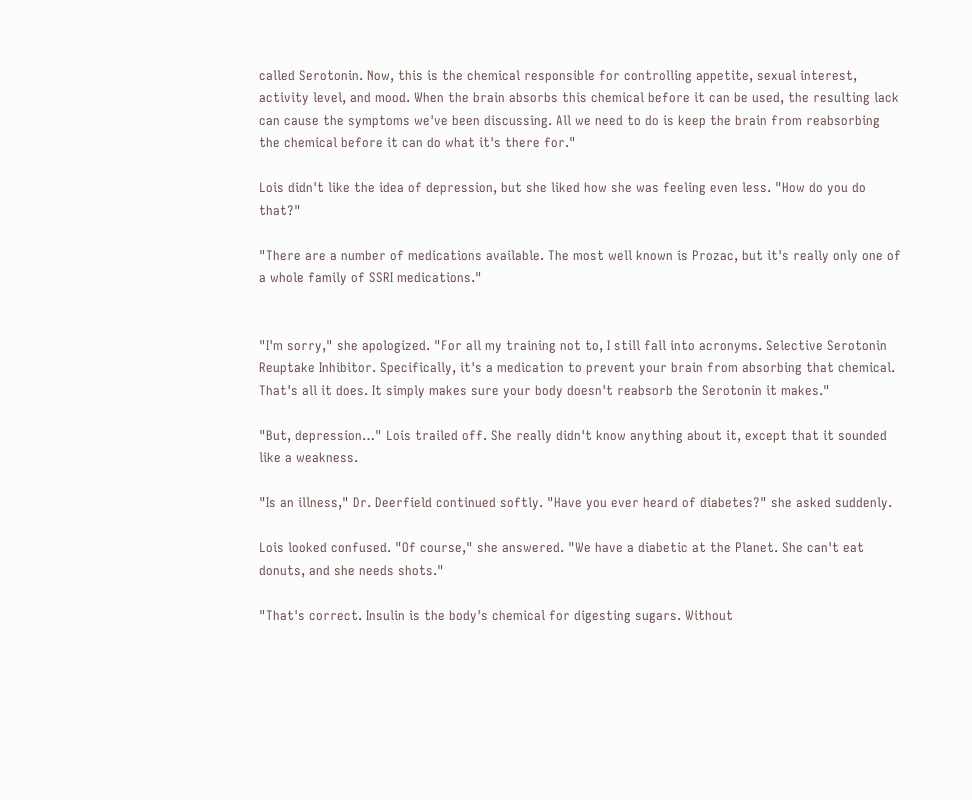called Serotonin. Now, this is the chemical responsible for controlling appetite, sexual interest, activity level, and mood. When the brain absorbs this chemical before it can be used, the resulting lack can cause the symptoms we've been discussing. All we need to do is keep the brain from reabsorbing the chemical before it can do what it's there for."

Lois didn't like the idea of depression, but she liked how she was feeling even less. "How do you do that?"

"There are a number of medications available. The most well known is Prozac, but it's really only one of a whole family of SSRI medications."


"I'm sorry," she apologized. "For all my training not to, I still fall into acronyms. Selective Serotonin Reuptake Inhibitor. Specifically, it's a medication to prevent your brain from absorbing that chemical. That's all it does. It simply makes sure your body doesn't reabsorb the Serotonin it makes."

"But, depression…" Lois trailed off. She really didn't know anything about it, except that it sounded like a weakness.

"Is an illness," Dr. Deerfield continued softly. "Have you ever heard of diabetes?" she asked suddenly.

Lois looked confused. "Of course," she answered. "We have a diabetic at the Planet. She can't eat donuts, and she needs shots."

"That's correct. Insulin is the body's chemical for digesting sugars. Without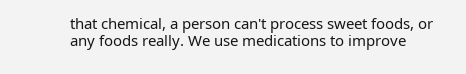that chemical, a person can't process sweet foods, or any foods really. We use medications to improve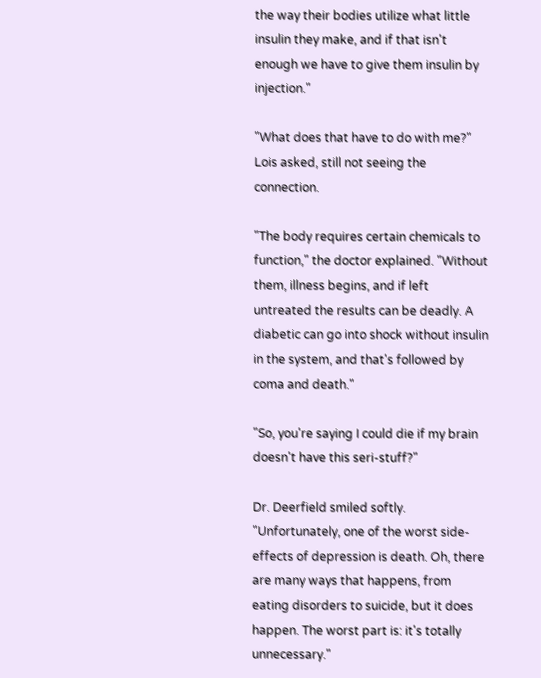the way their bodies utilize what little insulin they make, and if that isn't enough we have to give them insulin by injection."

"What does that have to do with me?" Lois asked, still not seeing the connection.

"The body requires certain chemicals to function," the doctor explained. "Without them, illness begins, and if left untreated the results can be deadly. A diabetic can go into shock without insulin in the system, and that's followed by coma and death."

"So, you're saying I could die if my brain doesn't have this seri-stuff?"

Dr. Deerfield smiled softly. "Unfortunately, one of the worst side-effects of depression is death. Oh, there are many ways that happens, from eating disorders to suicide, but it does happen. The worst part is: it's totally unnecessary."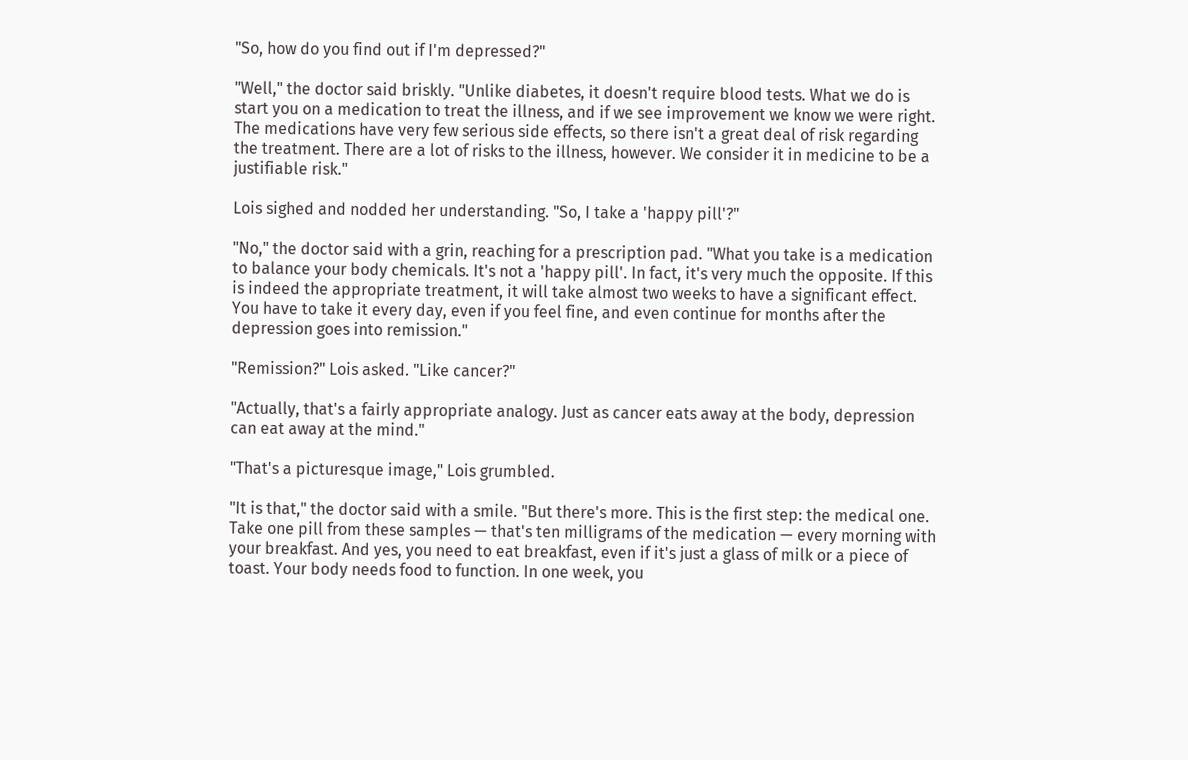"So, how do you find out if I'm depressed?"

"Well," the doctor said briskly. "Unlike diabetes, it doesn't require blood tests. What we do is start you on a medication to treat the illness, and if we see improvement we know we were right. The medications have very few serious side effects, so there isn't a great deal of risk regarding the treatment. There are a lot of risks to the illness, however. We consider it in medicine to be a justifiable risk."

Lois sighed and nodded her understanding. "So, I take a 'happy pill'?"

"No," the doctor said with a grin, reaching for a prescription pad. "What you take is a medication to balance your body chemicals. It's not a 'happy pill'. In fact, it's very much the opposite. If this is indeed the appropriate treatment, it will take almost two weeks to have a significant effect. You have to take it every day, even if you feel fine, and even continue for months after the depression goes into remission."

"Remission?" Lois asked. "Like cancer?"

"Actually, that's a fairly appropriate analogy. Just as cancer eats away at the body, depression can eat away at the mind."

"That's a picturesque image," Lois grumbled.

"It is that," the doctor said with a smile. "But there's more. This is the first step: the medical one. Take one pill from these samples — that's ten milligrams of the medication — every morning with your breakfast. And yes, you need to eat breakfast, even if it's just a glass of milk or a piece of toast. Your body needs food to function. In one week, you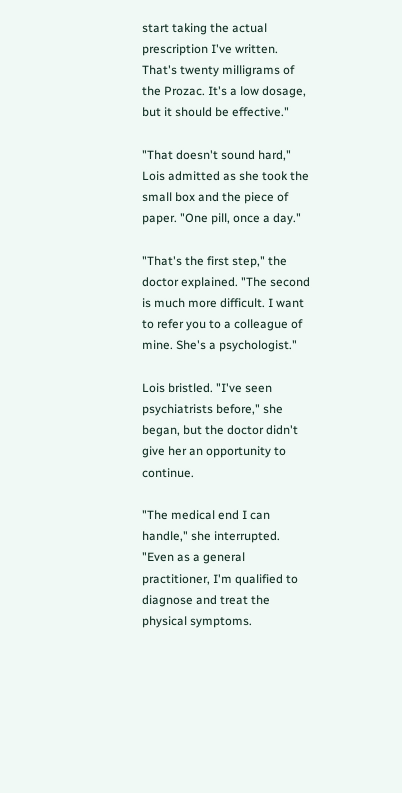start taking the actual prescription I've written. That's twenty milligrams of the Prozac. It's a low dosage, but it should be effective."

"That doesn't sound hard," Lois admitted as she took the small box and the piece of paper. "One pill, once a day."

"That's the first step," the doctor explained. "The second is much more difficult. I want to refer you to a colleague of mine. She's a psychologist."

Lois bristled. "I've seen psychiatrists before," she began, but the doctor didn't give her an opportunity to continue.

"The medical end I can handle," she interrupted. "Even as a general practitioner, I'm qualified to diagnose and treat the physical symptoms.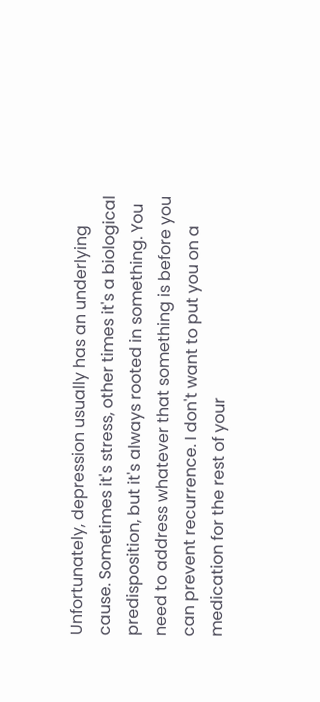Unfortunately, depression usually has an underlying cause. Sometimes it's stress, other times it's a biological predisposition, but it's always rooted in something. You need to address whatever that something is before you can prevent recurrence. I don't want to put you on a medication for the rest of your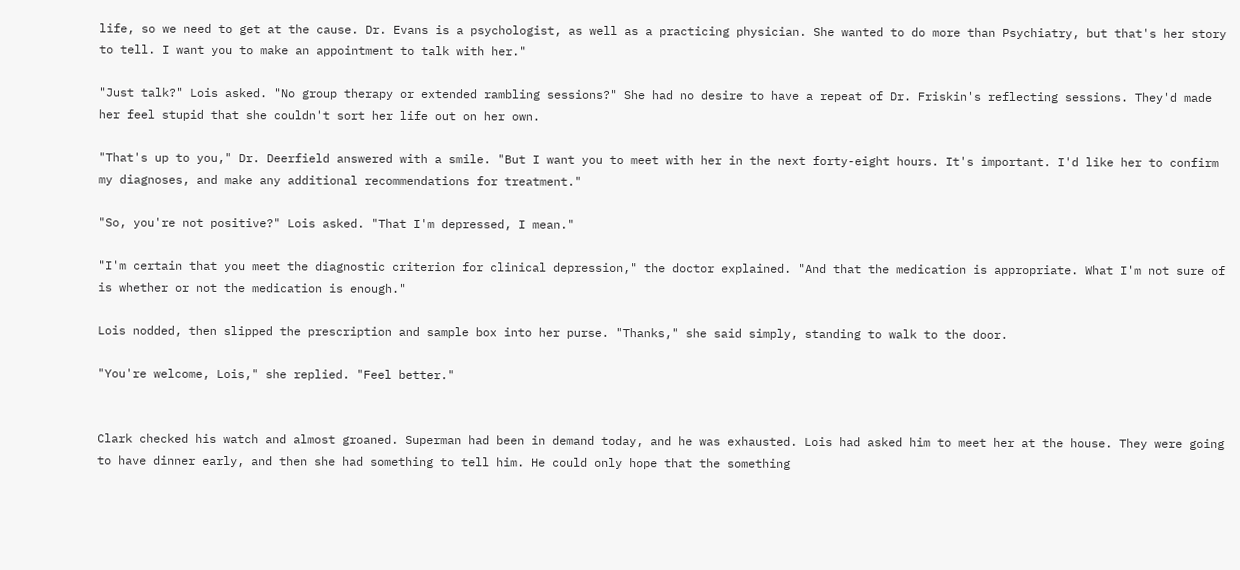life, so we need to get at the cause. Dr. Evans is a psychologist, as well as a practicing physician. She wanted to do more than Psychiatry, but that's her story to tell. I want you to make an appointment to talk with her."

"Just talk?" Lois asked. "No group therapy or extended rambling sessions?" She had no desire to have a repeat of Dr. Friskin's reflecting sessions. They'd made her feel stupid that she couldn't sort her life out on her own.

"That's up to you," Dr. Deerfield answered with a smile. "But I want you to meet with her in the next forty-eight hours. It's important. I'd like her to confirm my diagnoses, and make any additional recommendations for treatment."

"So, you're not positive?" Lois asked. "That I'm depressed, I mean."

"I'm certain that you meet the diagnostic criterion for clinical depression," the doctor explained. "And that the medication is appropriate. What I'm not sure of is whether or not the medication is enough."

Lois nodded, then slipped the prescription and sample box into her purse. "Thanks," she said simply, standing to walk to the door.

"You're welcome, Lois," she replied. "Feel better."


Clark checked his watch and almost groaned. Superman had been in demand today, and he was exhausted. Lois had asked him to meet her at the house. They were going to have dinner early, and then she had something to tell him. He could only hope that the something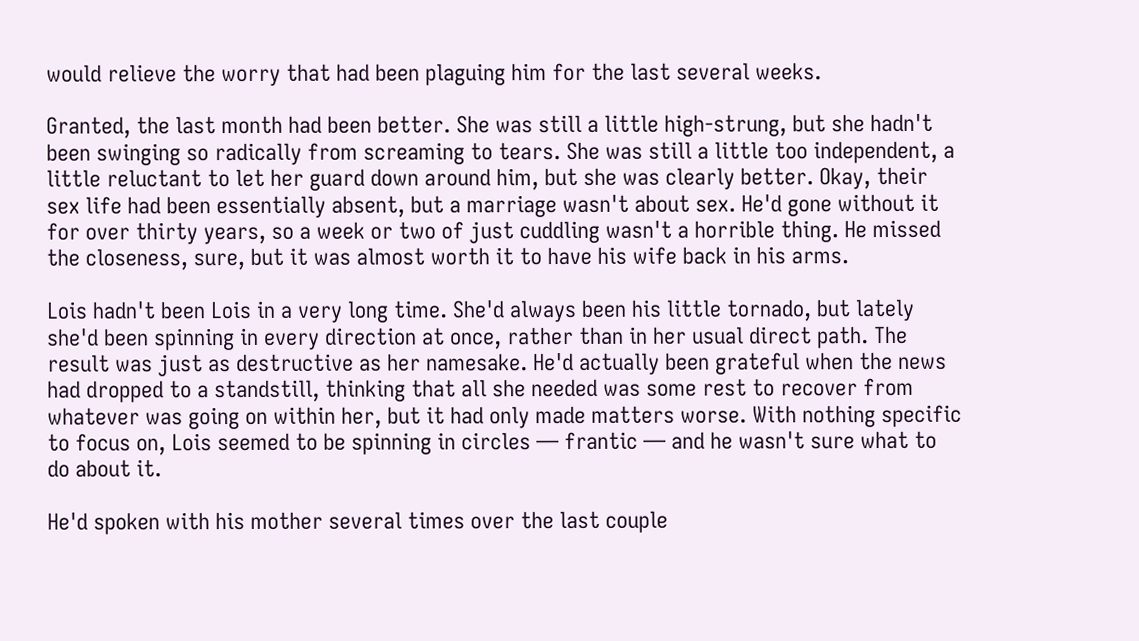would relieve the worry that had been plaguing him for the last several weeks.

Granted, the last month had been better. She was still a little high-strung, but she hadn't been swinging so radically from screaming to tears. She was still a little too independent, a little reluctant to let her guard down around him, but she was clearly better. Okay, their sex life had been essentially absent, but a marriage wasn't about sex. He'd gone without it for over thirty years, so a week or two of just cuddling wasn't a horrible thing. He missed the closeness, sure, but it was almost worth it to have his wife back in his arms.

Lois hadn't been Lois in a very long time. She'd always been his little tornado, but lately she'd been spinning in every direction at once, rather than in her usual direct path. The result was just as destructive as her namesake. He'd actually been grateful when the news had dropped to a standstill, thinking that all she needed was some rest to recover from whatever was going on within her, but it had only made matters worse. With nothing specific to focus on, Lois seemed to be spinning in circles — frantic — and he wasn't sure what to do about it.

He'd spoken with his mother several times over the last couple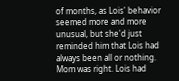of months, as Lois' behavior seemed more and more unusual, but she'd just reminded him that Lois had always been all or nothing. Mom was right. Lois had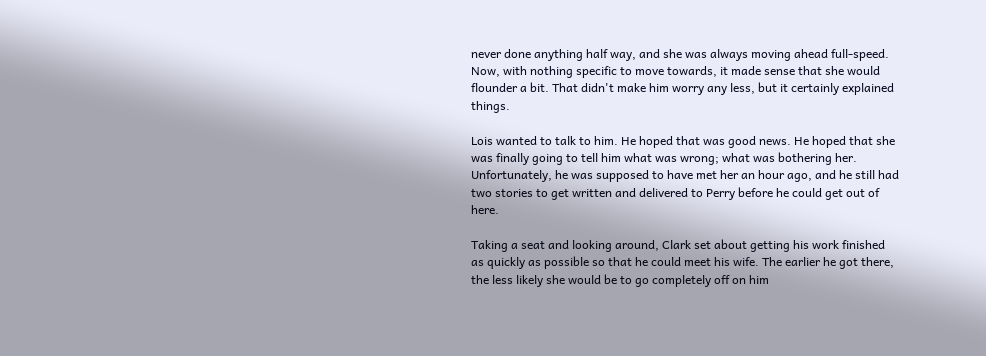never done anything half way, and she was always moving ahead full-speed. Now, with nothing specific to move towards, it made sense that she would flounder a bit. That didn't make him worry any less, but it certainly explained things.

Lois wanted to talk to him. He hoped that was good news. He hoped that she was finally going to tell him what was wrong; what was bothering her. Unfortunately, he was supposed to have met her an hour ago, and he still had two stories to get written and delivered to Perry before he could get out of here.

Taking a seat and looking around, Clark set about getting his work finished as quickly as possible so that he could meet his wife. The earlier he got there, the less likely she would be to go completely off on him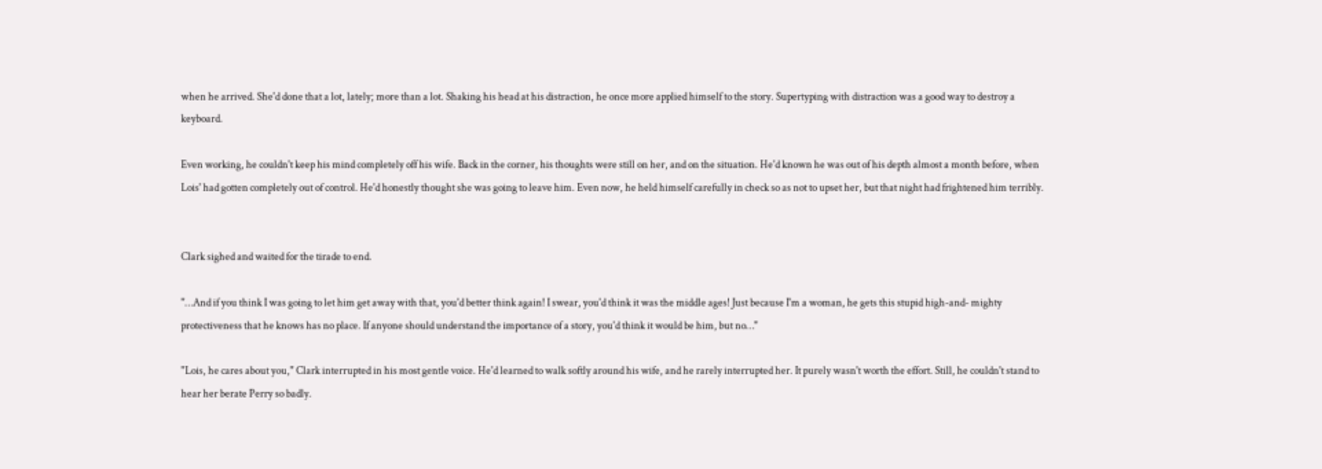when he arrived. She'd done that a lot, lately; more than a lot. Shaking his head at his distraction, he once more applied himself to the story. Supertyping with distraction was a good way to destroy a keyboard.

Even working, he couldn't keep his mind completely off his wife. Back in the corner, his thoughts were still on her, and on the situation. He'd known he was out of his depth almost a month before, when Lois' had gotten completely out of control. He'd honestly thought she was going to leave him. Even now, he held himself carefully in check so as not to upset her, but that night had frightened him terribly.


Clark sighed and waited for the tirade to end.

"…And if you think I was going to let him get away with that, you'd better think again! I swear, you'd think it was the middle ages! Just because I'm a woman, he gets this stupid high-and- mighty protectiveness that he knows has no place. If anyone should understand the importance of a story, you'd think it would be him, but no…"

"Lois, he cares about you," Clark interrupted in his most gentle voice. He'd learned to walk softly around his wife, and he rarely interrupted her. It purely wasn't worth the effort. Still, he couldn't stand to hear her berate Perry so badly.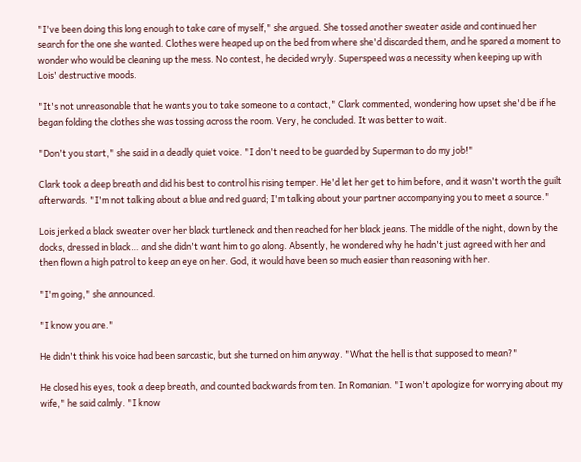"I've been doing this long enough to take care of myself," she argued. She tossed another sweater aside and continued her search for the one she wanted. Clothes were heaped up on the bed from where she'd discarded them, and he spared a moment to wonder who would be cleaning up the mess. No contest, he decided wryly. Superspeed was a necessity when keeping up with Lois' destructive moods.

"It's not unreasonable that he wants you to take someone to a contact," Clark commented, wondering how upset she'd be if he began folding the clothes she was tossing across the room. Very, he concluded. It was better to wait.

"Don't you start," she said in a deadly quiet voice. "I don't need to be guarded by Superman to do my job!"

Clark took a deep breath and did his best to control his rising temper. He'd let her get to him before, and it wasn't worth the guilt afterwards. "I'm not talking about a blue and red guard; I'm talking about your partner accompanying you to meet a source."

Lois jerked a black sweater over her black turtleneck and then reached for her black jeans. The middle of the night, down by the docks, dressed in black… and she didn't want him to go along. Absently, he wondered why he hadn't just agreed with her and then flown a high patrol to keep an eye on her. God, it would have been so much easier than reasoning with her.

"I'm going," she announced.

"I know you are."

He didn't think his voice had been sarcastic, but she turned on him anyway. "What the hell is that supposed to mean?"

He closed his eyes, took a deep breath, and counted backwards from ten. In Romanian. "I won't apologize for worrying about my wife," he said calmly. "I know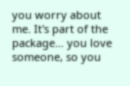you worry about me. It's part of the package… you love someone, so you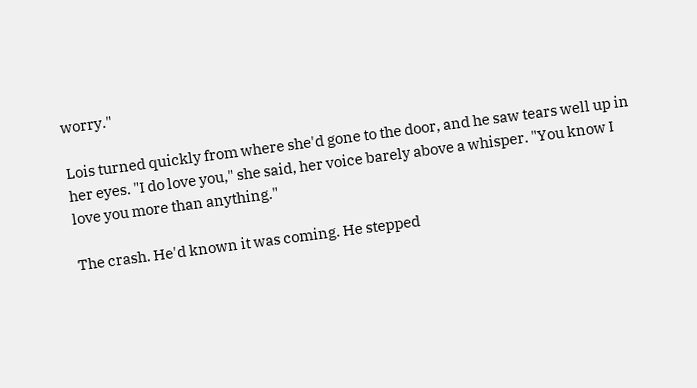worry."

Lois turned quickly from where she'd gone to the door, and he saw tears well up in her eyes. "I do love you," she said, her voice barely above a whisper. "You know I love you more than anything."

The crash. He'd known it was coming. He stepped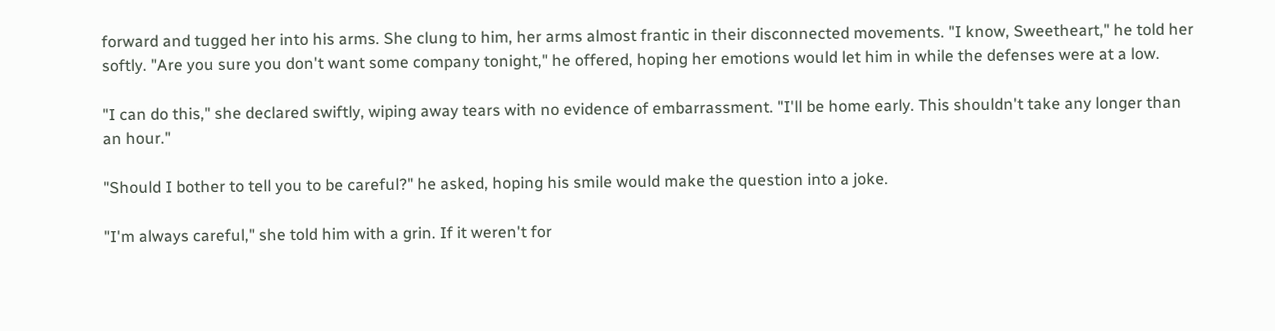forward and tugged her into his arms. She clung to him, her arms almost frantic in their disconnected movements. "I know, Sweetheart," he told her softly. "Are you sure you don't want some company tonight," he offered, hoping her emotions would let him in while the defenses were at a low.

"I can do this," she declared swiftly, wiping away tears with no evidence of embarrassment. "I'll be home early. This shouldn't take any longer than an hour."

"Should I bother to tell you to be careful?" he asked, hoping his smile would make the question into a joke.

"I'm always careful," she told him with a grin. If it weren't for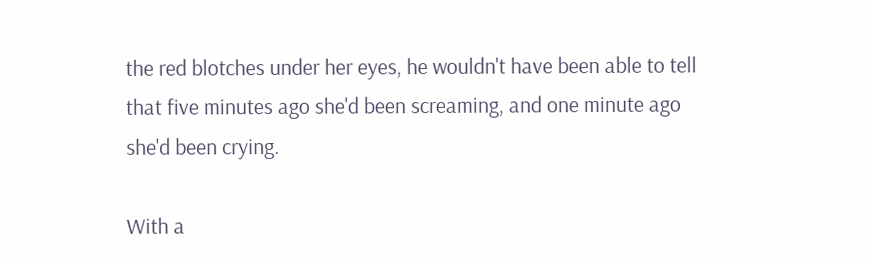the red blotches under her eyes, he wouldn't have been able to tell that five minutes ago she'd been screaming, and one minute ago she'd been crying.

With a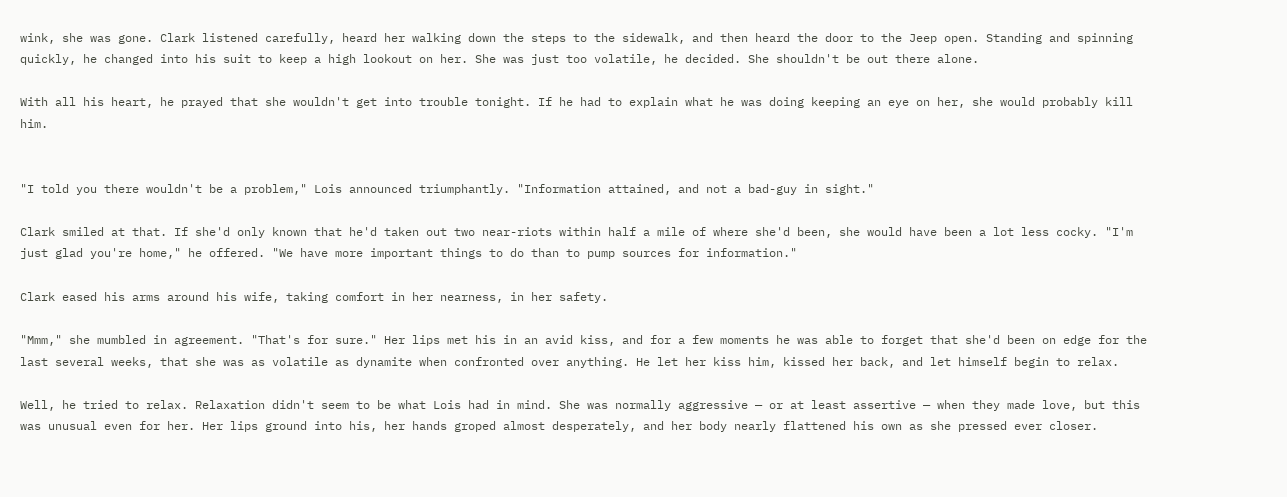wink, she was gone. Clark listened carefully, heard her walking down the steps to the sidewalk, and then heard the door to the Jeep open. Standing and spinning quickly, he changed into his suit to keep a high lookout on her. She was just too volatile, he decided. She shouldn't be out there alone.

With all his heart, he prayed that she wouldn't get into trouble tonight. If he had to explain what he was doing keeping an eye on her, she would probably kill him.


"I told you there wouldn't be a problem," Lois announced triumphantly. "Information attained, and not a bad-guy in sight."

Clark smiled at that. If she'd only known that he'd taken out two near-riots within half a mile of where she'd been, she would have been a lot less cocky. "I'm just glad you're home," he offered. "We have more important things to do than to pump sources for information."

Clark eased his arms around his wife, taking comfort in her nearness, in her safety.

"Mmm," she mumbled in agreement. "That's for sure." Her lips met his in an avid kiss, and for a few moments he was able to forget that she'd been on edge for the last several weeks, that she was as volatile as dynamite when confronted over anything. He let her kiss him, kissed her back, and let himself begin to relax.

Well, he tried to relax. Relaxation didn't seem to be what Lois had in mind. She was normally aggressive — or at least assertive — when they made love, but this was unusual even for her. Her lips ground into his, her hands groped almost desperately, and her body nearly flattened his own as she pressed ever closer.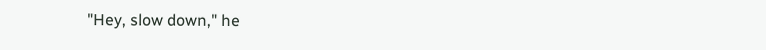"Hey, slow down," he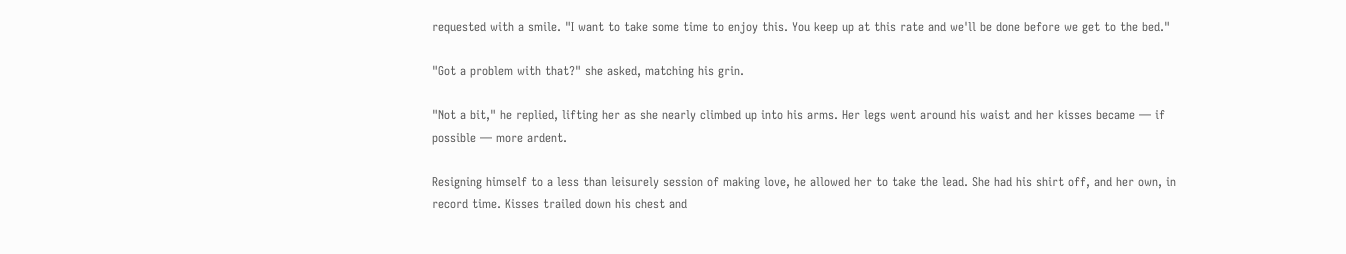requested with a smile. "I want to take some time to enjoy this. You keep up at this rate and we'll be done before we get to the bed."

"Got a problem with that?" she asked, matching his grin.

"Not a bit," he replied, lifting her as she nearly climbed up into his arms. Her legs went around his waist and her kisses became — if possible — more ardent.

Resigning himself to a less than leisurely session of making love, he allowed her to take the lead. She had his shirt off, and her own, in record time. Kisses trailed down his chest and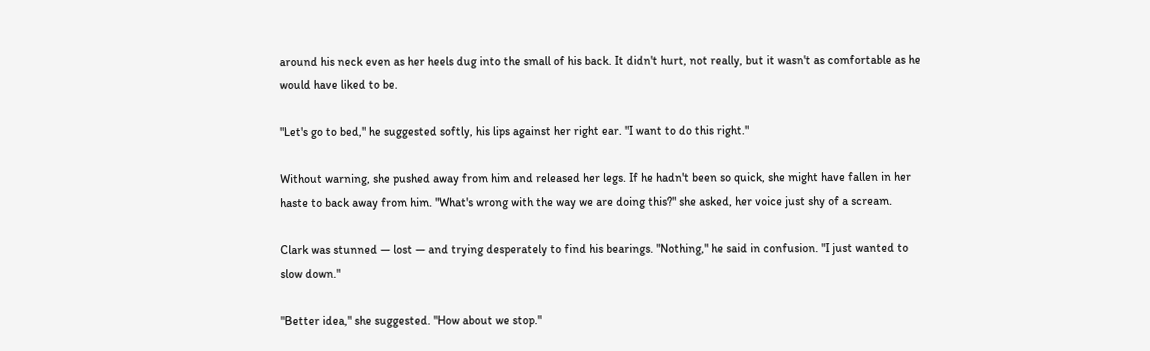around his neck even as her heels dug into the small of his back. It didn't hurt, not really, but it wasn't as comfortable as he would have liked to be.

"Let's go to bed," he suggested softly, his lips against her right ear. "I want to do this right."

Without warning, she pushed away from him and released her legs. If he hadn't been so quick, she might have fallen in her haste to back away from him. "What's wrong with the way we are doing this?" she asked, her voice just shy of a scream.

Clark was stunned — lost — and trying desperately to find his bearings. "Nothing," he said in confusion. "I just wanted to slow down."

"Better idea," she suggested. "How about we stop."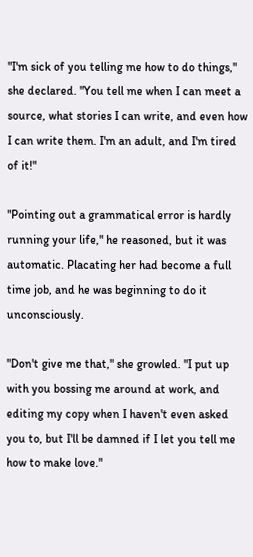"I'm sick of you telling me how to do things," she declared. "You tell me when I can meet a source, what stories I can write, and even how I can write them. I'm an adult, and I'm tired of it!"

"Pointing out a grammatical error is hardly running your life," he reasoned, but it was automatic. Placating her had become a full time job, and he was beginning to do it unconsciously.

"Don't give me that," she growled. "I put up with you bossing me around at work, and editing my copy when I haven't even asked you to, but I'll be damned if I let you tell me how to make love."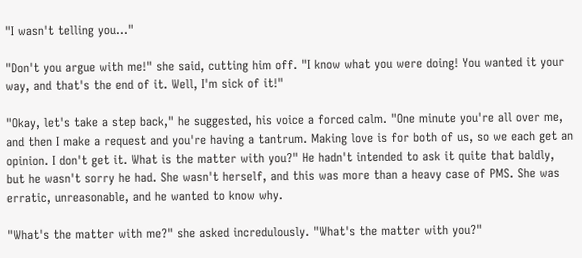"I wasn't telling you…"

"Don't you argue with me!" she said, cutting him off. "I know what you were doing! You wanted it your way, and that's the end of it. Well, I'm sick of it!"

"Okay, let's take a step back," he suggested, his voice a forced calm. "One minute you're all over me, and then I make a request and you're having a tantrum. Making love is for both of us, so we each get an opinion. I don't get it. What is the matter with you?" He hadn't intended to ask it quite that baldly, but he wasn't sorry he had. She wasn't herself, and this was more than a heavy case of PMS. She was erratic, unreasonable, and he wanted to know why.

"What's the matter with me?" she asked incredulously. "What's the matter with you?"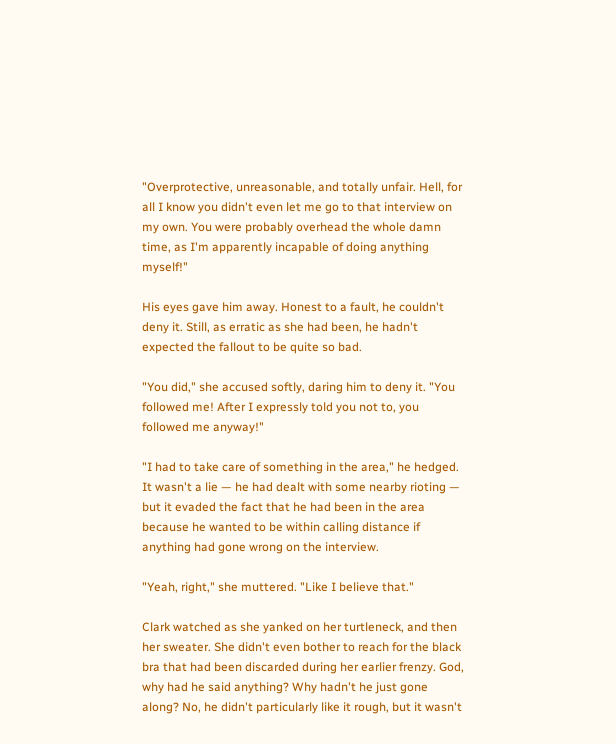"Overprotective, unreasonable, and totally unfair. Hell, for all I know you didn't even let me go to that interview on my own. You were probably overhead the whole damn time, as I'm apparently incapable of doing anything myself!"

His eyes gave him away. Honest to a fault, he couldn't deny it. Still, as erratic as she had been, he hadn't expected the fallout to be quite so bad.

"You did," she accused softly, daring him to deny it. "You followed me! After I expressly told you not to, you followed me anyway!"

"I had to take care of something in the area," he hedged. It wasn't a lie — he had dealt with some nearby rioting — but it evaded the fact that he had been in the area because he wanted to be within calling distance if anything had gone wrong on the interview.

"Yeah, right," she muttered. "Like I believe that."

Clark watched as she yanked on her turtleneck, and then her sweater. She didn't even bother to reach for the black bra that had been discarded during her earlier frenzy. God, why had he said anything? Why hadn't he just gone along? No, he didn't particularly like it rough, but it wasn't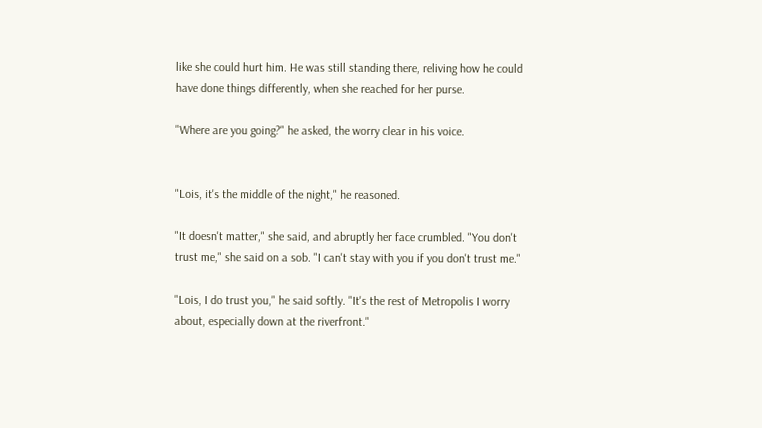like she could hurt him. He was still standing there, reliving how he could have done things differently, when she reached for her purse.

"Where are you going?" he asked, the worry clear in his voice.


"Lois, it's the middle of the night," he reasoned.

"It doesn't matter," she said, and abruptly her face crumbled. "You don't trust me," she said on a sob. "I can't stay with you if you don't trust me."

"Lois, I do trust you," he said softly. "It's the rest of Metropolis I worry about, especially down at the riverfront."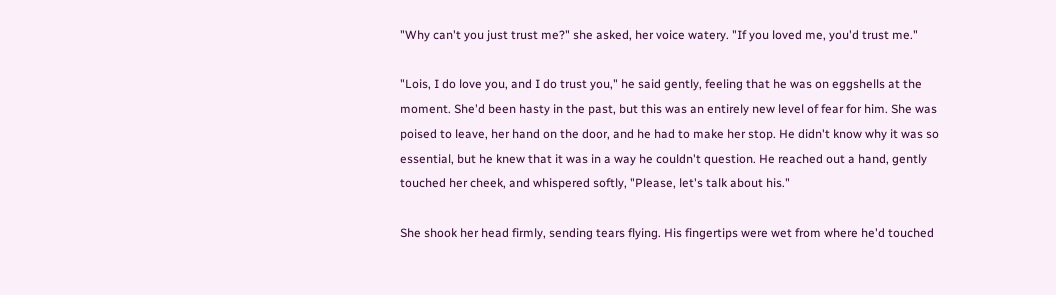"Why can't you just trust me?" she asked, her voice watery. "If you loved me, you'd trust me."

"Lois, I do love you, and I do trust you," he said gently, feeling that he was on eggshells at the moment. She'd been hasty in the past, but this was an entirely new level of fear for him. She was poised to leave, her hand on the door, and he had to make her stop. He didn't know why it was so essential, but he knew that it was in a way he couldn't question. He reached out a hand, gently touched her cheek, and whispered softly, "Please, let's talk about his."

She shook her head firmly, sending tears flying. His fingertips were wet from where he'd touched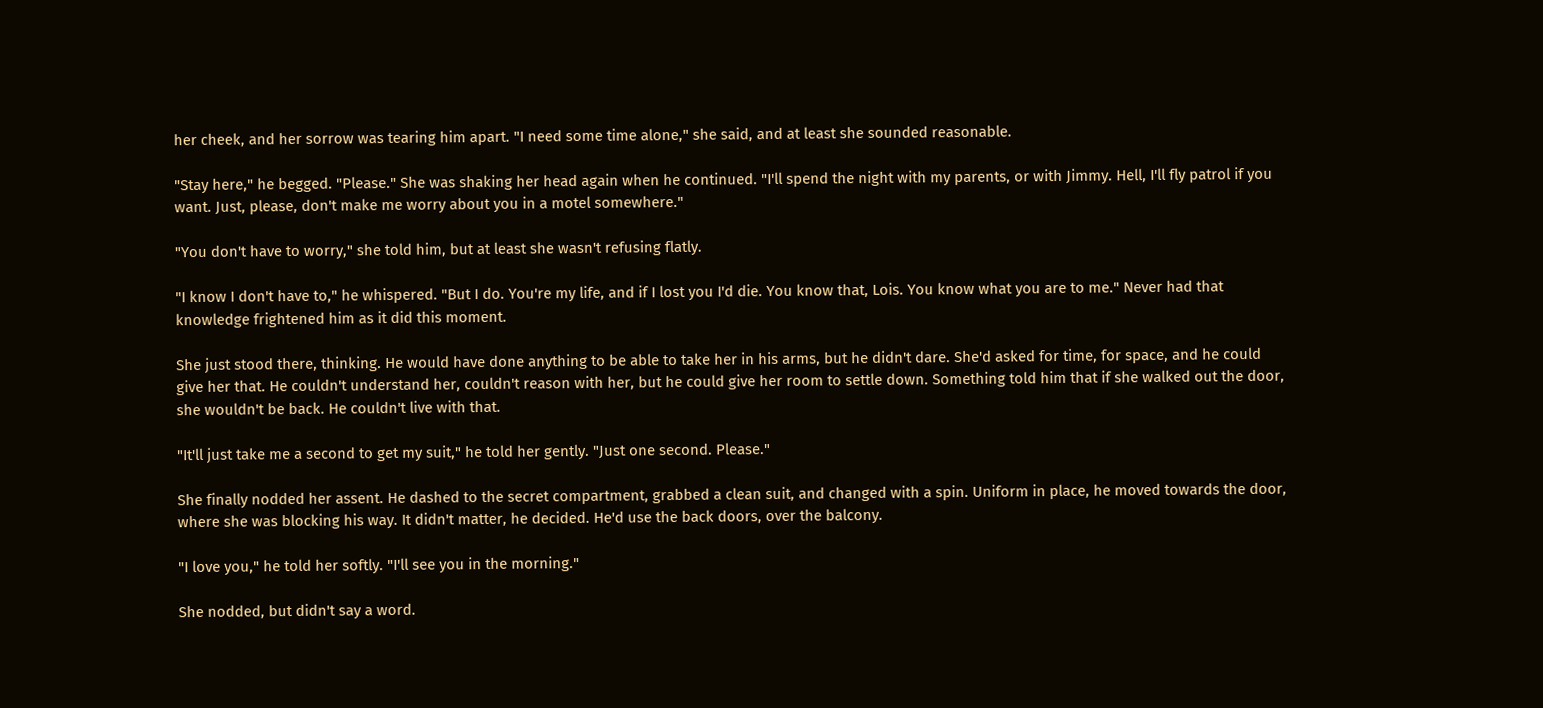her cheek, and her sorrow was tearing him apart. "I need some time alone," she said, and at least she sounded reasonable.

"Stay here," he begged. "Please." She was shaking her head again when he continued. "I'll spend the night with my parents, or with Jimmy. Hell, I'll fly patrol if you want. Just, please, don't make me worry about you in a motel somewhere."

"You don't have to worry," she told him, but at least she wasn't refusing flatly.

"I know I don't have to," he whispered. "But I do. You're my life, and if I lost you I'd die. You know that, Lois. You know what you are to me." Never had that knowledge frightened him as it did this moment.

She just stood there, thinking. He would have done anything to be able to take her in his arms, but he didn't dare. She'd asked for time, for space, and he could give her that. He couldn't understand her, couldn't reason with her, but he could give her room to settle down. Something told him that if she walked out the door, she wouldn't be back. He couldn't live with that.

"It'll just take me a second to get my suit," he told her gently. "Just one second. Please."

She finally nodded her assent. He dashed to the secret compartment, grabbed a clean suit, and changed with a spin. Uniform in place, he moved towards the door, where she was blocking his way. It didn't matter, he decided. He'd use the back doors, over the balcony.

"I love you," he told her softly. "I'll see you in the morning."

She nodded, but didn't say a word.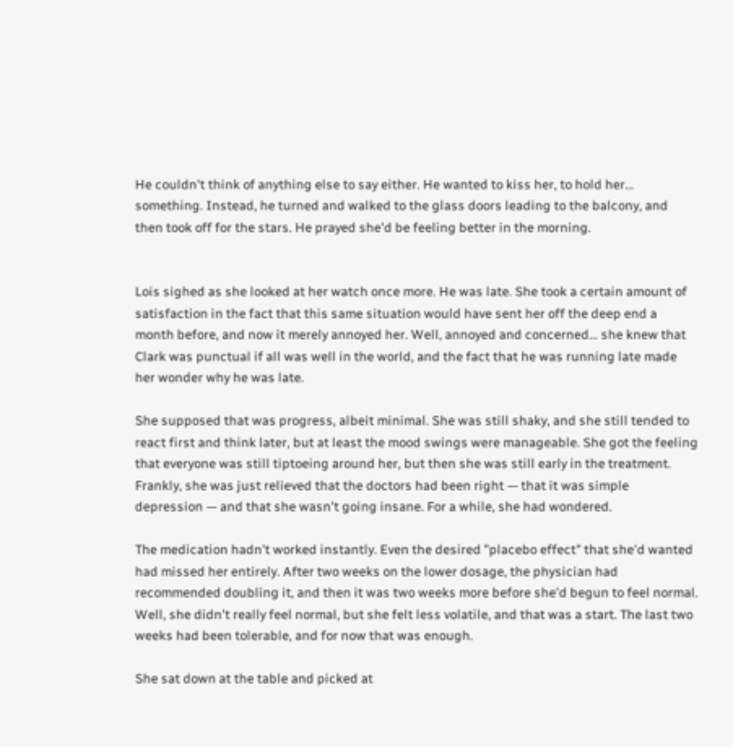He couldn't think of anything else to say either. He wanted to kiss her, to hold her… something. Instead, he turned and walked to the glass doors leading to the balcony, and then took off for the stars. He prayed she'd be feeling better in the morning.


Lois sighed as she looked at her watch once more. He was late. She took a certain amount of satisfaction in the fact that this same situation would have sent her off the deep end a month before, and now it merely annoyed her. Well, annoyed and concerned… she knew that Clark was punctual if all was well in the world, and the fact that he was running late made her wonder why he was late.

She supposed that was progress, albeit minimal. She was still shaky, and she still tended to react first and think later, but at least the mood swings were manageable. She got the feeling that everyone was still tiptoeing around her, but then she was still early in the treatment. Frankly, she was just relieved that the doctors had been right — that it was simple depression — and that she wasn't going insane. For a while, she had wondered.

The medication hadn't worked instantly. Even the desired "placebo effect" that she'd wanted had missed her entirely. After two weeks on the lower dosage, the physician had recommended doubling it, and then it was two weeks more before she'd begun to feel normal. Well, she didn't really feel normal, but she felt less volatile, and that was a start. The last two weeks had been tolerable, and for now that was enough.

She sat down at the table and picked at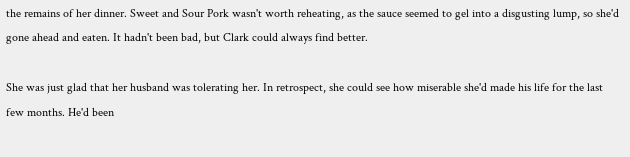the remains of her dinner. Sweet and Sour Pork wasn't worth reheating, as the sauce seemed to gel into a disgusting lump, so she'd gone ahead and eaten. It hadn't been bad, but Clark could always find better.

She was just glad that her husband was tolerating her. In retrospect, she could see how miserable she'd made his life for the last few months. He'd been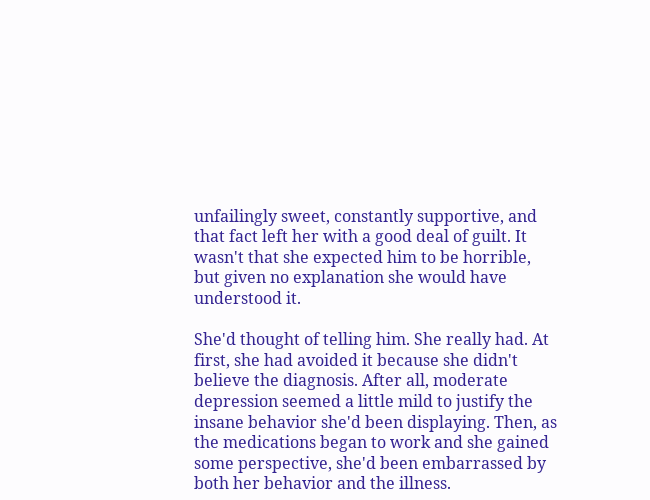unfailingly sweet, constantly supportive, and that fact left her with a good deal of guilt. It wasn't that she expected him to be horrible, but given no explanation she would have understood it.

She'd thought of telling him. She really had. At first, she had avoided it because she didn't believe the diagnosis. After all, moderate depression seemed a little mild to justify the insane behavior she'd been displaying. Then, as the medications began to work and she gained some perspective, she'd been embarrassed by both her behavior and the illness.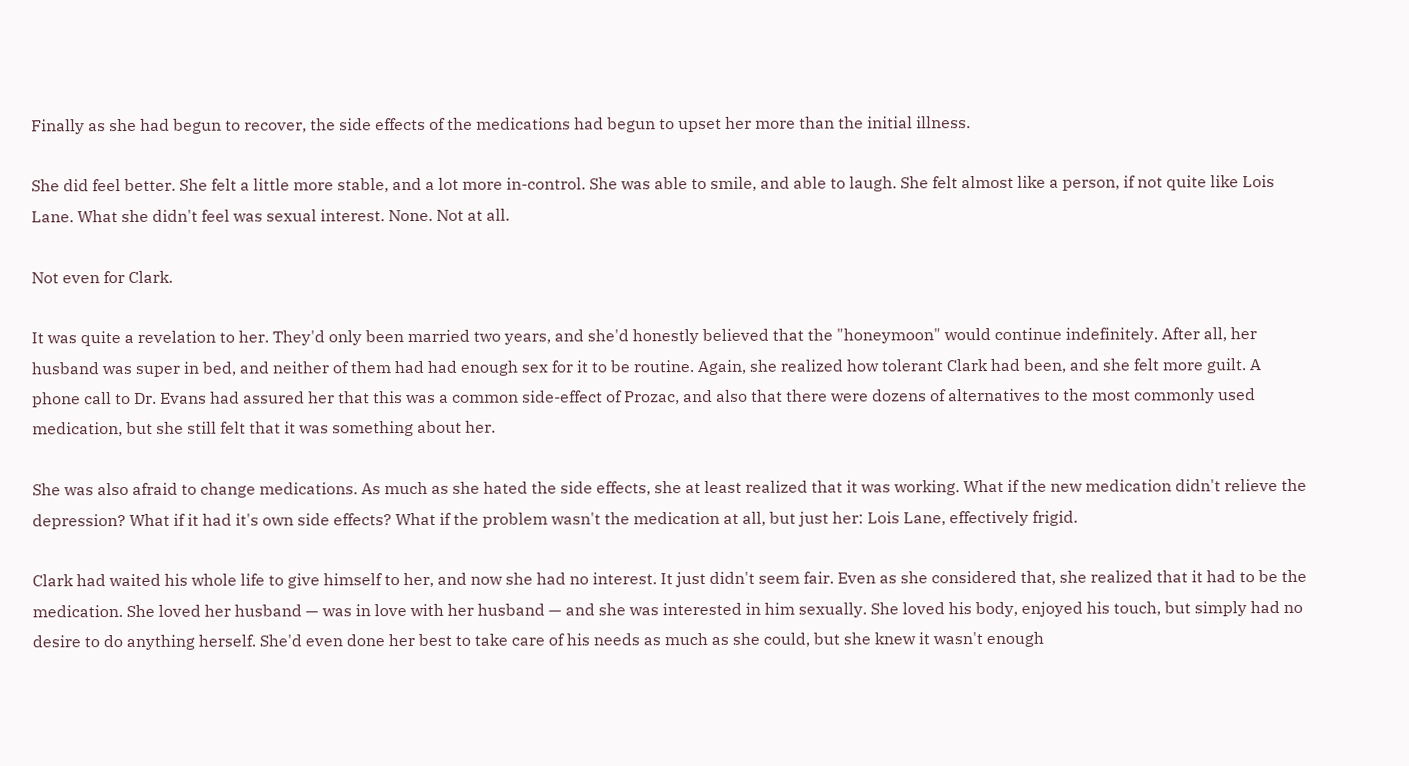Finally as she had begun to recover, the side effects of the medications had begun to upset her more than the initial illness.

She did feel better. She felt a little more stable, and a lot more in-control. She was able to smile, and able to laugh. She felt almost like a person, if not quite like Lois Lane. What she didn't feel was sexual interest. None. Not at all.

Not even for Clark.

It was quite a revelation to her. They'd only been married two years, and she'd honestly believed that the "honeymoon" would continue indefinitely. After all, her husband was super in bed, and neither of them had had enough sex for it to be routine. Again, she realized how tolerant Clark had been, and she felt more guilt. A phone call to Dr. Evans had assured her that this was a common side-effect of Prozac, and also that there were dozens of alternatives to the most commonly used medication, but she still felt that it was something about her.

She was also afraid to change medications. As much as she hated the side effects, she at least realized that it was working. What if the new medication didn't relieve the depression? What if it had it's own side effects? What if the problem wasn't the medication at all, but just her: Lois Lane, effectively frigid.

Clark had waited his whole life to give himself to her, and now she had no interest. It just didn't seem fair. Even as she considered that, she realized that it had to be the medication. She loved her husband — was in love with her husband — and she was interested in him sexually. She loved his body, enjoyed his touch, but simply had no desire to do anything herself. She'd even done her best to take care of his needs as much as she could, but she knew it wasn't enough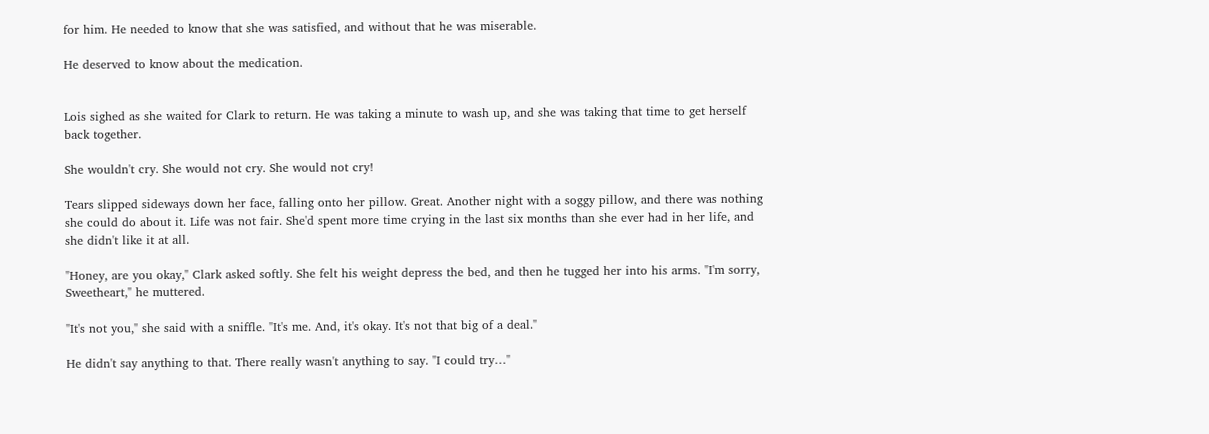for him. He needed to know that she was satisfied, and without that he was miserable.

He deserved to know about the medication.


Lois sighed as she waited for Clark to return. He was taking a minute to wash up, and she was taking that time to get herself back together.

She wouldn't cry. She would not cry. She would not cry!

Tears slipped sideways down her face, falling onto her pillow. Great. Another night with a soggy pillow, and there was nothing she could do about it. Life was not fair. She'd spent more time crying in the last six months than she ever had in her life, and she didn't like it at all.

"Honey, are you okay," Clark asked softly. She felt his weight depress the bed, and then he tugged her into his arms. "I'm sorry, Sweetheart," he muttered.

"It's not you," she said with a sniffle. "It's me. And, it's okay. It's not that big of a deal."

He didn't say anything to that. There really wasn't anything to say. "I could try…"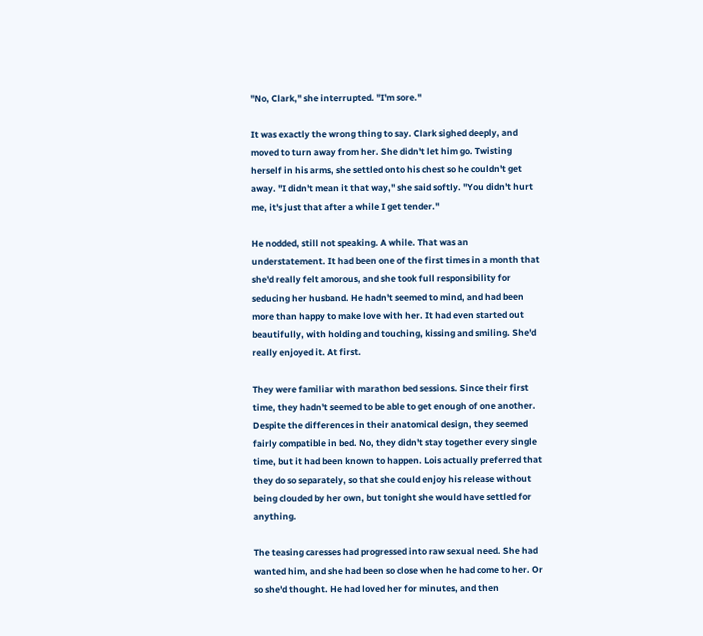"No, Clark," she interrupted. "I'm sore."

It was exactly the wrong thing to say. Clark sighed deeply, and moved to turn away from her. She didn't let him go. Twisting herself in his arms, she settled onto his chest so he couldn't get away. "I didn't mean it that way," she said softly. "You didn't hurt me, it's just that after a while I get tender."

He nodded, still not speaking. A while. That was an understatement. It had been one of the first times in a month that she'd really felt amorous, and she took full responsibility for seducing her husband. He hadn't seemed to mind, and had been more than happy to make love with her. It had even started out beautifully, with holding and touching, kissing and smiling. She'd really enjoyed it. At first.

They were familiar with marathon bed sessions. Since their first time, they hadn't seemed to be able to get enough of one another. Despite the differences in their anatomical design, they seemed fairly compatible in bed. No, they didn't stay together every single time, but it had been known to happen. Lois actually preferred that they do so separately, so that she could enjoy his release without being clouded by her own, but tonight she would have settled for anything.

The teasing caresses had progressed into raw sexual need. She had wanted him, and she had been so close when he had come to her. Or so she'd thought. He had loved her for minutes, and then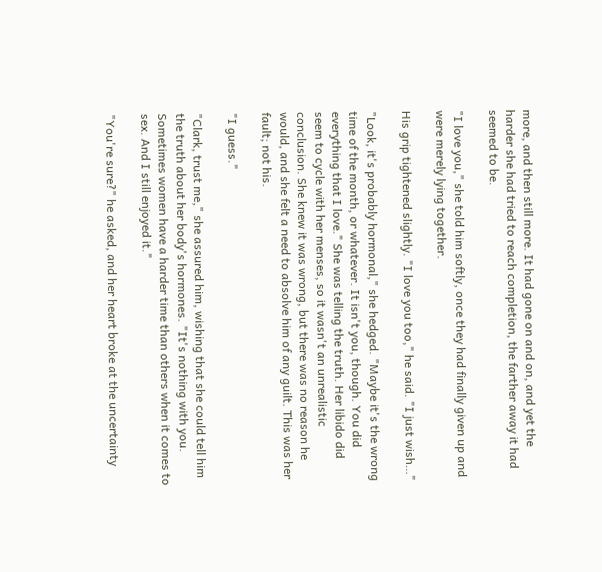more, and then still more. It had gone on and on, and yet the harder she had tried to reach completion, the farther away it had seemed to be.

"I love you," she told him softly, once they had finally given up and were merely lying together.

His grip tightened slightly. "I love you too," he said. "I just wish…"

"Look, it's probably hormonal," she hedged. "Maybe it's the wrong time of the month, or whatever. It isn't you, though. You did everything that I love." She was telling the truth. Her libido did seem to cycle with her menses, so it wasn't an unrealistic conclusion. She knew it was wrong, but there was no reason he would, and she felt a need to absolve him of any guilt. This was her fault; not his.

"I guess."

"Clark, trust me," she assured him, wishing that she could tell him the truth about her body's hormones. "It's nothing with you. Sometimes women have a harder time than others when it comes to sex. And I still enjoyed it."

"You're sure?" he asked, and her heart broke at the uncertainty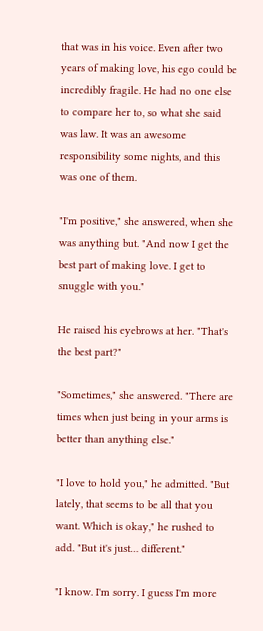that was in his voice. Even after two years of making love, his ego could be incredibly fragile. He had no one else to compare her to, so what she said was law. It was an awesome responsibility some nights, and this was one of them.

"I'm positive," she answered, when she was anything but. "And now I get the best part of making love. I get to snuggle with you."

He raised his eyebrows at her. "That's the best part?"

"Sometimes," she answered. "There are times when just being in your arms is better than anything else."

"I love to hold you," he admitted. "But lately, that seems to be all that you want. Which is okay," he rushed to add. "But it's just… different."

"I know. I'm sorry. I guess I'm more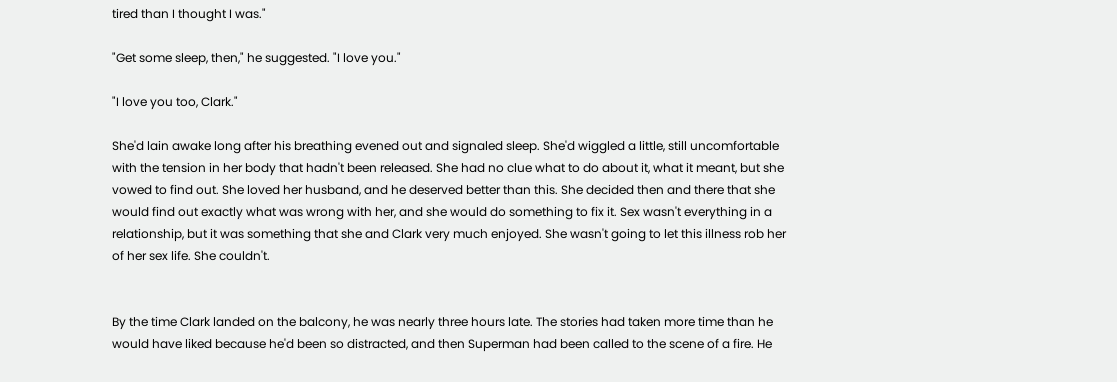tired than I thought I was."

"Get some sleep, then," he suggested. "I love you."

"I love you too, Clark."

She'd lain awake long after his breathing evened out and signaled sleep. She'd wiggled a little, still uncomfortable with the tension in her body that hadn't been released. She had no clue what to do about it, what it meant, but she vowed to find out. She loved her husband, and he deserved better than this. She decided then and there that she would find out exactly what was wrong with her, and she would do something to fix it. Sex wasn't everything in a relationship, but it was something that she and Clark very much enjoyed. She wasn't going to let this illness rob her of her sex life. She couldn't.


By the time Clark landed on the balcony, he was nearly three hours late. The stories had taken more time than he would have liked because he'd been so distracted, and then Superman had been called to the scene of a fire. He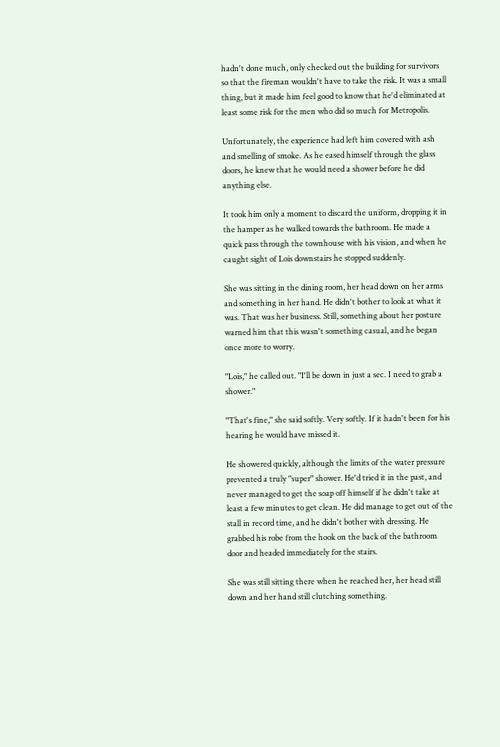hadn't done much, only checked out the building for survivors so that the fireman wouldn't have to take the risk. It was a small thing, but it made him feel good to know that he'd eliminated at least some risk for the men who did so much for Metropolis.

Unfortunately, the experience had left him covered with ash and smelling of smoke. As he eased himself through the glass doors, he knew that he would need a shower before he did anything else.

It took him only a moment to discard the uniform, dropping it in the hamper as he walked towards the bathroom. He made a quick pass through the townhouse with his vision, and when he caught sight of Lois downstairs he stopped suddenly.

She was sitting in the dining room, her head down on her arms and something in her hand. He didn't bother to look at what it was. That was her business. Still, something about her posture warned him that this wasn't something casual, and he began once more to worry.

"Lois," he called out. "I'll be down in just a sec. I need to grab a shower."

"That's fine," she said softly. Very softly. If it hadn't been for his hearing he would have missed it.

He showered quickly, although the limits of the water pressure prevented a truly "super" shower. He'd tried it in the past, and never managed to get the soap off himself if he didn't take at least a few minutes to get clean. He did manage to get out of the stall in record time, and he didn't bother with dressing. He grabbed his robe from the hook on the back of the bathroom door and headed immediately for the stairs.

She was still sitting there when he reached her, her head still down and her hand still clutching something.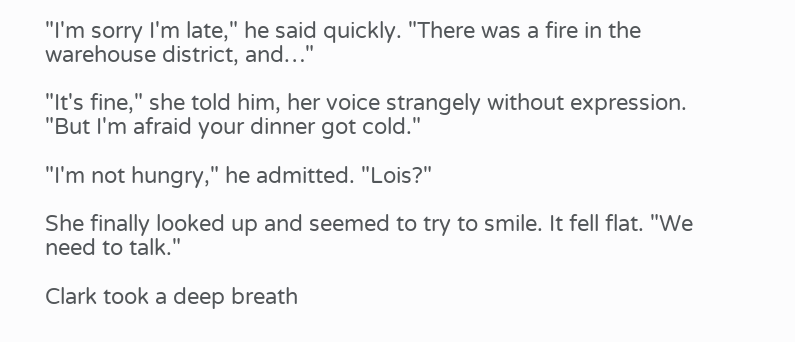"I'm sorry I'm late," he said quickly. "There was a fire in the warehouse district, and…"

"It's fine," she told him, her voice strangely without expression. "But I'm afraid your dinner got cold."

"I'm not hungry," he admitted. "Lois?"

She finally looked up and seemed to try to smile. It fell flat. "We need to talk."

Clark took a deep breath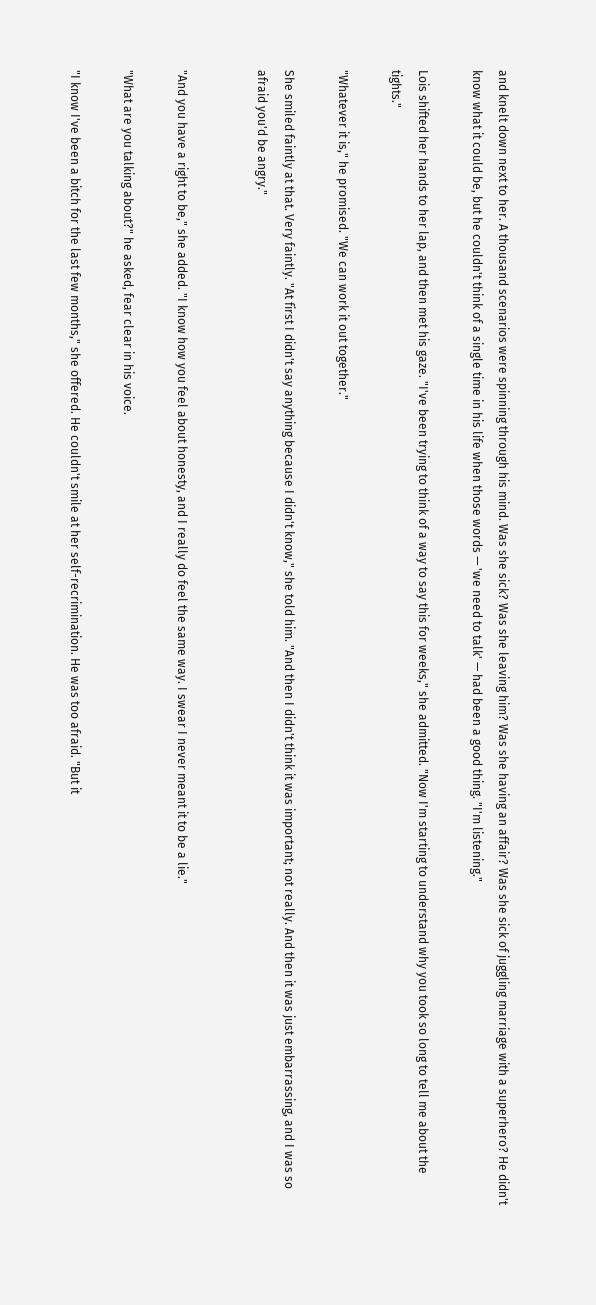and knelt down next to her. A thousand scenarios were spinning through his mind. Was she sick? Was she leaving him? Was she having an affair? Was she sick of juggling marriage with a superhero? He didn't know what it could be, but he couldn't think of a single time in his life when those words — 'we need to talk' — had been a good thing. "I'm listening."

Lois shifted her hands to her lap, and then met his gaze. "I've been trying to think of a way to say this for weeks," she admitted. "Now I'm starting to understand why you took so long to tell me about the tights."

"Whatever it is," he promised. "We can work it out together."

She smiled faintly at that. Very faintly. "At first I didn't say anything because I didn't know," she told him. "And then I didn't think it was important; not really. And then it was just embarrassing, and I was so afraid you'd be angry."


"And you have a right to be," she added. "I know how you feel about honesty, and I really do feel the same way. I swear I never meant it to be a lie."

"What are you talking about?" he asked, fear clear in his voice.

"I know I've been a bitch for the last few months," she offered. He couldn't smile at her self-recrimination. He was too afraid. "But it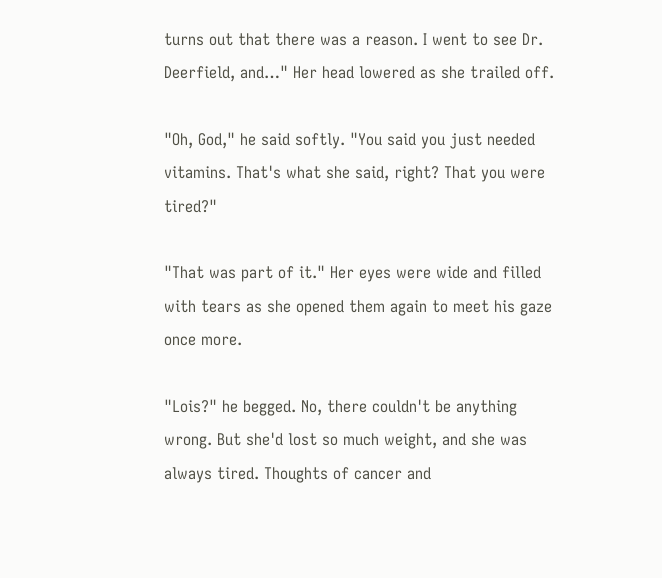turns out that there was a reason. I went to see Dr. Deerfield, and…" Her head lowered as she trailed off.

"Oh, God," he said softly. "You said you just needed vitamins. That's what she said, right? That you were tired?"

"That was part of it." Her eyes were wide and filled with tears as she opened them again to meet his gaze once more.

"Lois?" he begged. No, there couldn't be anything wrong. But she'd lost so much weight, and she was always tired. Thoughts of cancer and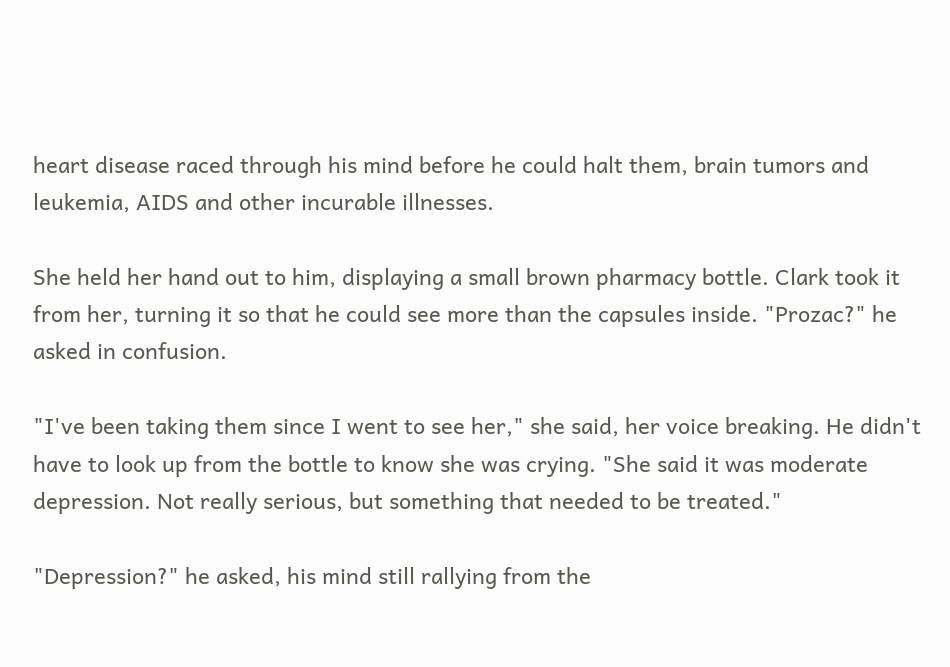heart disease raced through his mind before he could halt them, brain tumors and leukemia, AIDS and other incurable illnesses.

She held her hand out to him, displaying a small brown pharmacy bottle. Clark took it from her, turning it so that he could see more than the capsules inside. "Prozac?" he asked in confusion.

"I've been taking them since I went to see her," she said, her voice breaking. He didn't have to look up from the bottle to know she was crying. "She said it was moderate depression. Not really serious, but something that needed to be treated."

"Depression?" he asked, his mind still rallying from the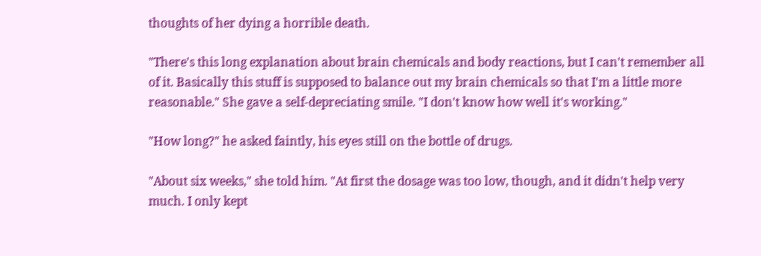thoughts of her dying a horrible death.

"There's this long explanation about brain chemicals and body reactions, but I can't remember all of it. Basically this stuff is supposed to balance out my brain chemicals so that I'm a little more reasonable." She gave a self-depreciating smile. "I don't know how well it's working."

"How long?" he asked faintly, his eyes still on the bottle of drugs.

"About six weeks," she told him. "At first the dosage was too low, though, and it didn't help very much. I only kept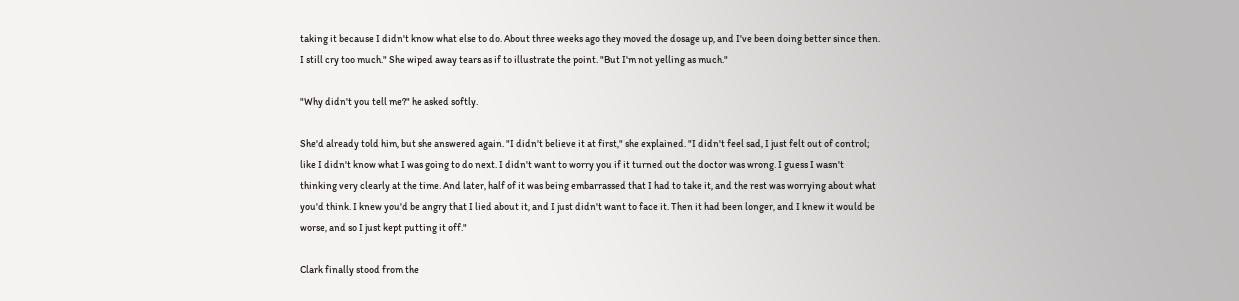taking it because I didn't know what else to do. About three weeks ago they moved the dosage up, and I've been doing better since then. I still cry too much." She wiped away tears as if to illustrate the point. "But I'm not yelling as much."

"Why didn't you tell me?" he asked softly.

She'd already told him, but she answered again. "I didn't believe it at first," she explained. "I didn't feel sad, I just felt out of control; like I didn't know what I was going to do next. I didn't want to worry you if it turned out the doctor was wrong. I guess I wasn't thinking very clearly at the time. And later, half of it was being embarrassed that I had to take it, and the rest was worrying about what you'd think. I knew you'd be angry that I lied about it, and I just didn't want to face it. Then it had been longer, and I knew it would be worse, and so I just kept putting it off."

Clark finally stood from the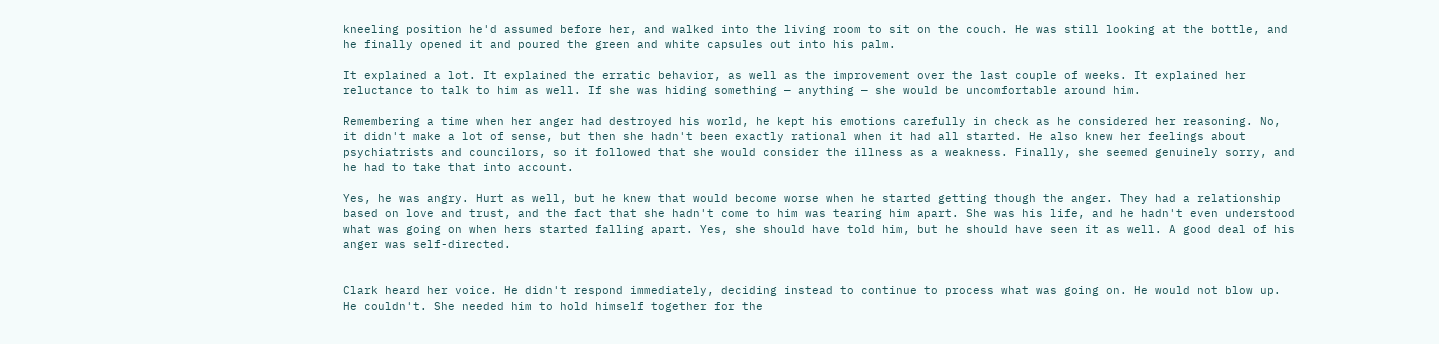kneeling position he'd assumed before her, and walked into the living room to sit on the couch. He was still looking at the bottle, and he finally opened it and poured the green and white capsules out into his palm.

It explained a lot. It explained the erratic behavior, as well as the improvement over the last couple of weeks. It explained her reluctance to talk to him as well. If she was hiding something — anything — she would be uncomfortable around him.

Remembering a time when her anger had destroyed his world, he kept his emotions carefully in check as he considered her reasoning. No, it didn't make a lot of sense, but then she hadn't been exactly rational when it had all started. He also knew her feelings about psychiatrists and councilors, so it followed that she would consider the illness as a weakness. Finally, she seemed genuinely sorry, and he had to take that into account.

Yes, he was angry. Hurt as well, but he knew that would become worse when he started getting though the anger. They had a relationship based on love and trust, and the fact that she hadn't come to him was tearing him apart. She was his life, and he hadn't even understood what was going on when hers started falling apart. Yes, she should have told him, but he should have seen it as well. A good deal of his anger was self-directed.


Clark heard her voice. He didn't respond immediately, deciding instead to continue to process what was going on. He would not blow up. He couldn't. She needed him to hold himself together for the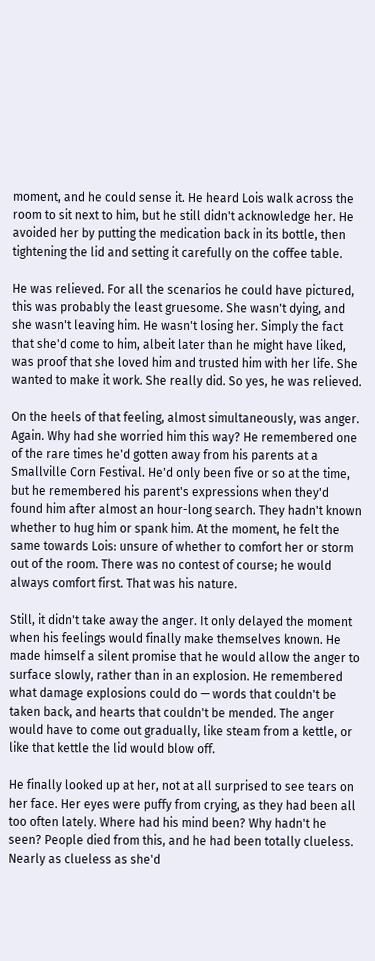moment, and he could sense it. He heard Lois walk across the room to sit next to him, but he still didn't acknowledge her. He avoided her by putting the medication back in its bottle, then tightening the lid and setting it carefully on the coffee table.

He was relieved. For all the scenarios he could have pictured, this was probably the least gruesome. She wasn't dying, and she wasn't leaving him. He wasn't losing her. Simply the fact that she'd come to him, albeit later than he might have liked, was proof that she loved him and trusted him with her life. She wanted to make it work. She really did. So yes, he was relieved.

On the heels of that feeling, almost simultaneously, was anger. Again. Why had she worried him this way? He remembered one of the rare times he'd gotten away from his parents at a Smallville Corn Festival. He'd only been five or so at the time, but he remembered his parent's expressions when they'd found him after almost an hour-long search. They hadn't known whether to hug him or spank him. At the moment, he felt the same towards Lois: unsure of whether to comfort her or storm out of the room. There was no contest of course; he would always comfort first. That was his nature.

Still, it didn't take away the anger. It only delayed the moment when his feelings would finally make themselves known. He made himself a silent promise that he would allow the anger to surface slowly, rather than in an explosion. He remembered what damage explosions could do — words that couldn't be taken back, and hearts that couldn't be mended. The anger would have to come out gradually, like steam from a kettle, or like that kettle the lid would blow off.

He finally looked up at her, not at all surprised to see tears on her face. Her eyes were puffy from crying, as they had been all too often lately. Where had his mind been? Why hadn't he seen? People died from this, and he had been totally clueless. Nearly as clueless as she'd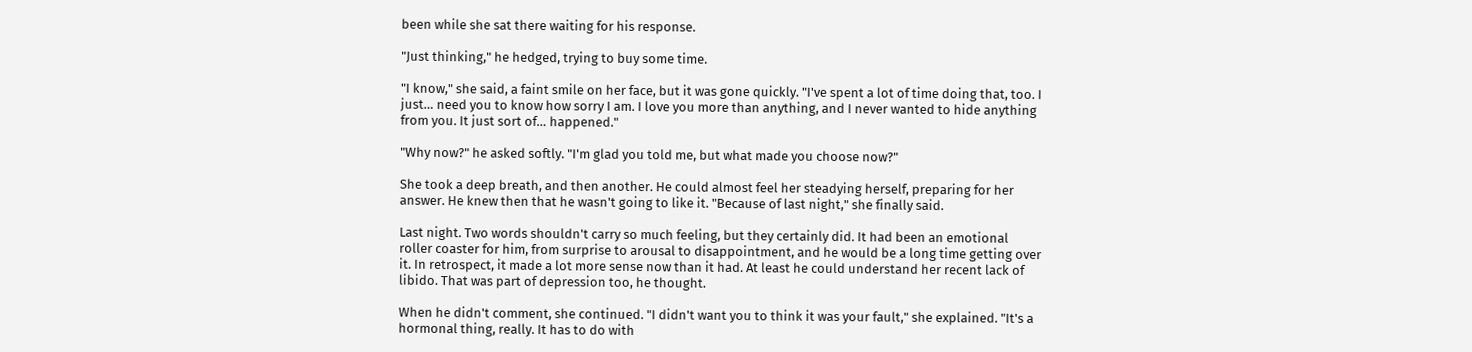been while she sat there waiting for his response.

"Just thinking," he hedged, trying to buy some time.

"I know," she said, a faint smile on her face, but it was gone quickly. "I've spent a lot of time doing that, too. I just… need you to know how sorry I am. I love you more than anything, and I never wanted to hide anything from you. It just sort of… happened."

"Why now?" he asked softly. "I'm glad you told me, but what made you choose now?"

She took a deep breath, and then another. He could almost feel her steadying herself, preparing for her answer. He knew then that he wasn't going to like it. "Because of last night," she finally said.

Last night. Two words shouldn't carry so much feeling, but they certainly did. It had been an emotional roller coaster for him, from surprise to arousal to disappointment, and he would be a long time getting over it. In retrospect, it made a lot more sense now than it had. At least he could understand her recent lack of libido. That was part of depression too, he thought.

When he didn't comment, she continued. "I didn't want you to think it was your fault," she explained. "It's a hormonal thing, really. It has to do with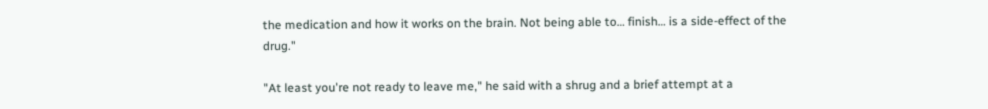the medication and how it works on the brain. Not being able to… finish… is a side-effect of the drug."

"At least you're not ready to leave me," he said with a shrug and a brief attempt at a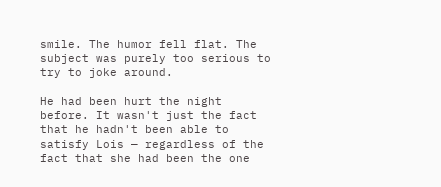smile. The humor fell flat. The subject was purely too serious to try to joke around.

He had been hurt the night before. It wasn't just the fact that he hadn't been able to satisfy Lois — regardless of the fact that she had been the one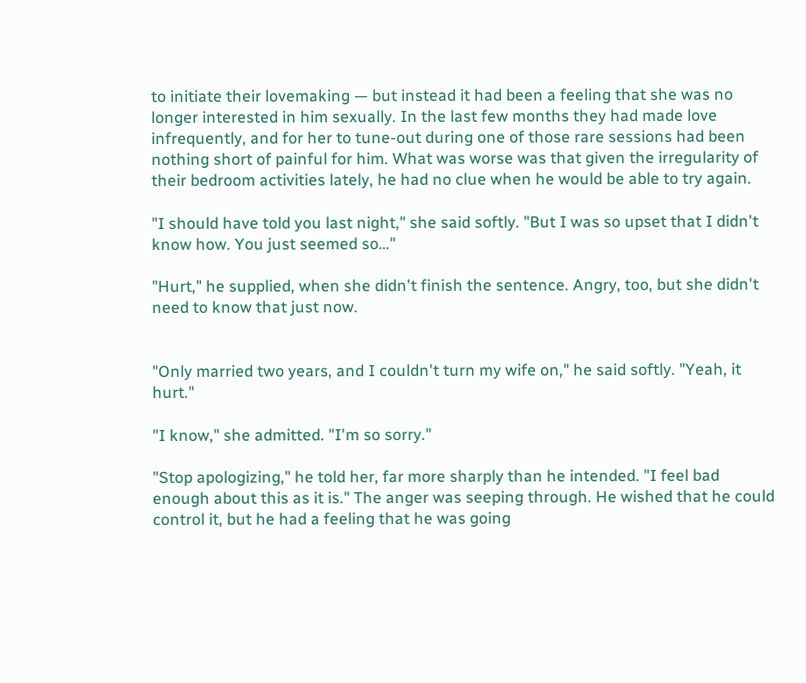to initiate their lovemaking — but instead it had been a feeling that she was no longer interested in him sexually. In the last few months they had made love infrequently, and for her to tune-out during one of those rare sessions had been nothing short of painful for him. What was worse was that given the irregularity of their bedroom activities lately, he had no clue when he would be able to try again.

"I should have told you last night," she said softly. "But I was so upset that I didn't know how. You just seemed so…"

"Hurt," he supplied, when she didn't finish the sentence. Angry, too, but she didn't need to know that just now.


"Only married two years, and I couldn't turn my wife on," he said softly. "Yeah, it hurt."

"I know," she admitted. "I'm so sorry."

"Stop apologizing," he told her, far more sharply than he intended. "I feel bad enough about this as it is." The anger was seeping through. He wished that he could control it, but he had a feeling that he was going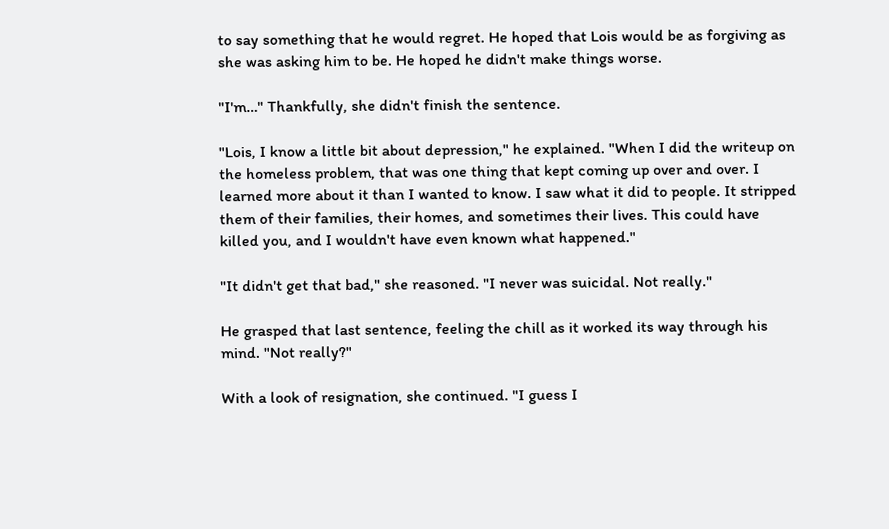to say something that he would regret. He hoped that Lois would be as forgiving as she was asking him to be. He hoped he didn't make things worse.

"I'm…" Thankfully, she didn't finish the sentence.

"Lois, I know a little bit about depression," he explained. "When I did the writeup on the homeless problem, that was one thing that kept coming up over and over. I learned more about it than I wanted to know. I saw what it did to people. It stripped them of their families, their homes, and sometimes their lives. This could have killed you, and I wouldn't have even known what happened."

"It didn't get that bad," she reasoned. "I never was suicidal. Not really."

He grasped that last sentence, feeling the chill as it worked its way through his mind. "Not really?"

With a look of resignation, she continued. "I guess I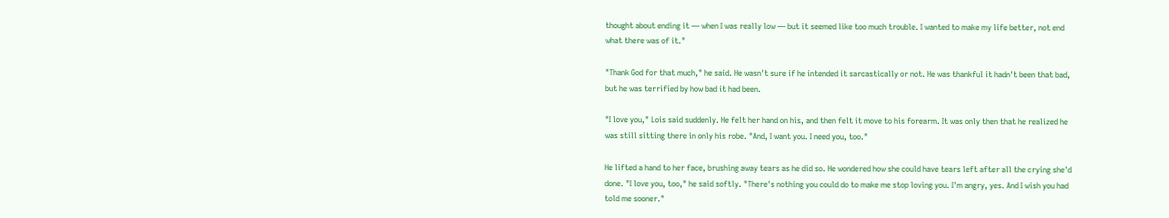thought about ending it — when I was really low — but it seemed like too much trouble. I wanted to make my life better, not end what there was of it."

"Thank God for that much," he said. He wasn't sure if he intended it sarcastically or not. He was thankful it hadn't been that bad, but he was terrified by how bad it had been.

"I love you," Lois said suddenly. He felt her hand on his, and then felt it move to his forearm. It was only then that he realized he was still sitting there in only his robe. "And, I want you. I need you, too."

He lifted a hand to her face, brushing away tears as he did so. He wondered how she could have tears left after all the crying she'd done. "I love you, too," he said softly. "There's nothing you could do to make me stop loving you. I'm angry, yes. And I wish you had told me sooner."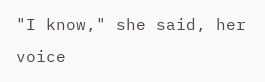"I know," she said, her voice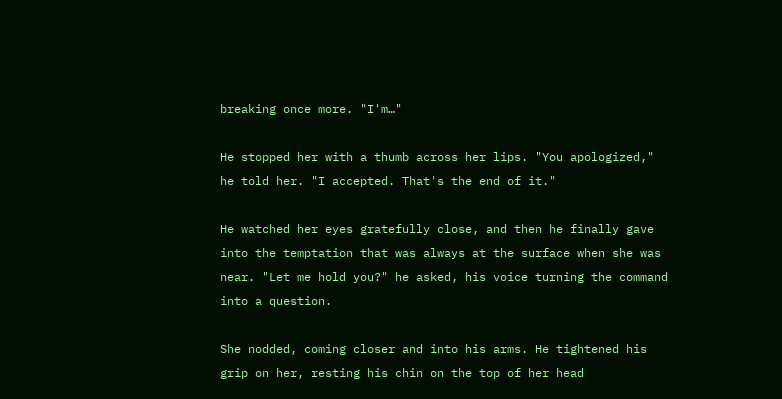breaking once more. "I'm…"

He stopped her with a thumb across her lips. "You apologized," he told her. "I accepted. That's the end of it."

He watched her eyes gratefully close, and then he finally gave into the temptation that was always at the surface when she was near. "Let me hold you?" he asked, his voice turning the command into a question.

She nodded, coming closer and into his arms. He tightened his grip on her, resting his chin on the top of her head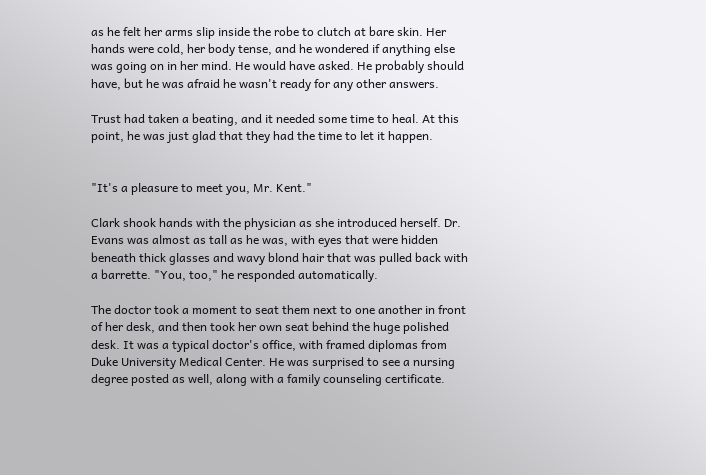as he felt her arms slip inside the robe to clutch at bare skin. Her hands were cold, her body tense, and he wondered if anything else was going on in her mind. He would have asked. He probably should have, but he was afraid he wasn't ready for any other answers.

Trust had taken a beating, and it needed some time to heal. At this point, he was just glad that they had the time to let it happen.


"It's a pleasure to meet you, Mr. Kent."

Clark shook hands with the physician as she introduced herself. Dr. Evans was almost as tall as he was, with eyes that were hidden beneath thick glasses and wavy blond hair that was pulled back with a barrette. "You, too," he responded automatically.

The doctor took a moment to seat them next to one another in front of her desk, and then took her own seat behind the huge polished desk. It was a typical doctor's office, with framed diplomas from Duke University Medical Center. He was surprised to see a nursing degree posted as well, along with a family counseling certificate.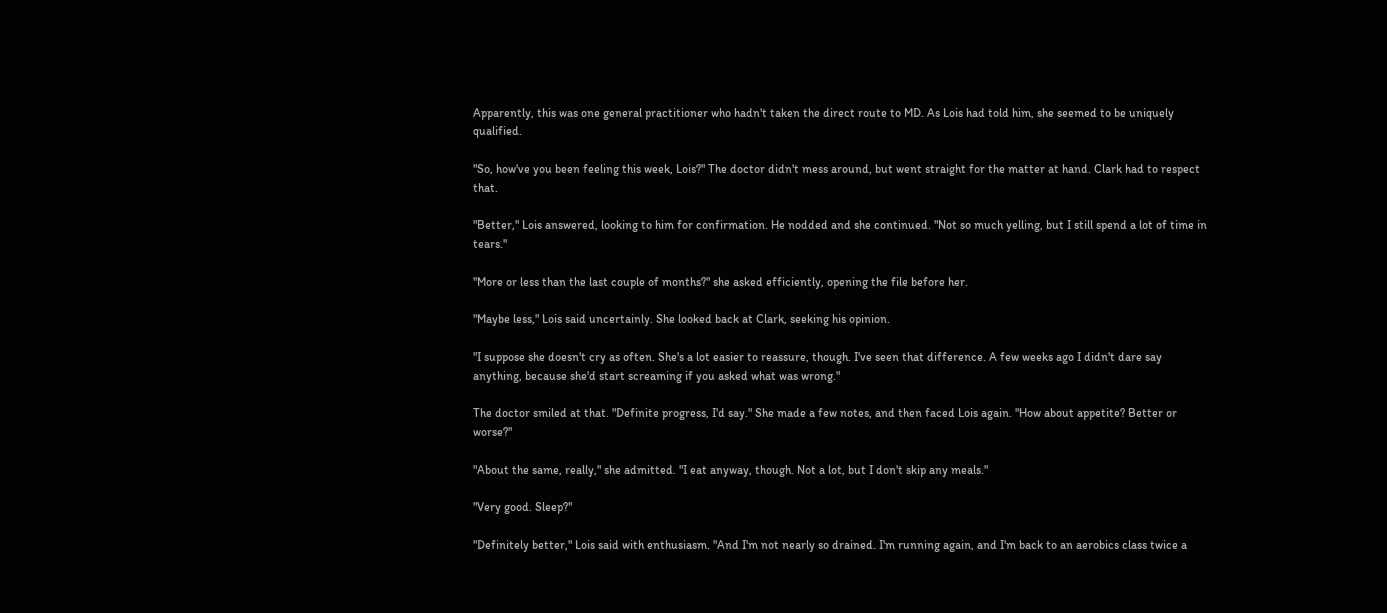Apparently, this was one general practitioner who hadn't taken the direct route to MD. As Lois had told him, she seemed to be uniquely qualified.

"So, how've you been feeling this week, Lois?" The doctor didn't mess around, but went straight for the matter at hand. Clark had to respect that.

"Better," Lois answered, looking to him for confirmation. He nodded and she continued. "Not so much yelling, but I still spend a lot of time in tears."

"More or less than the last couple of months?" she asked efficiently, opening the file before her.

"Maybe less," Lois said uncertainly. She looked back at Clark, seeking his opinion.

"I suppose she doesn't cry as often. She's a lot easier to reassure, though. I've seen that difference. A few weeks ago I didn't dare say anything, because she'd start screaming if you asked what was wrong."

The doctor smiled at that. "Definite progress, I'd say." She made a few notes, and then faced Lois again. "How about appetite? Better or worse?"

"About the same, really," she admitted. "I eat anyway, though. Not a lot, but I don't skip any meals."

"Very good. Sleep?"

"Definitely better," Lois said with enthusiasm. "And I'm not nearly so drained. I'm running again, and I'm back to an aerobics class twice a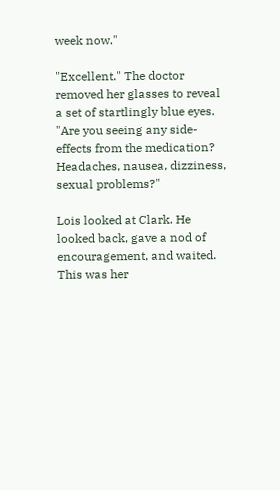week now."

"Excellent." The doctor removed her glasses to reveal a set of startlingly blue eyes. "Are you seeing any side-effects from the medication? Headaches, nausea, dizziness, sexual problems?"

Lois looked at Clark. He looked back, gave a nod of encouragement, and waited. This was her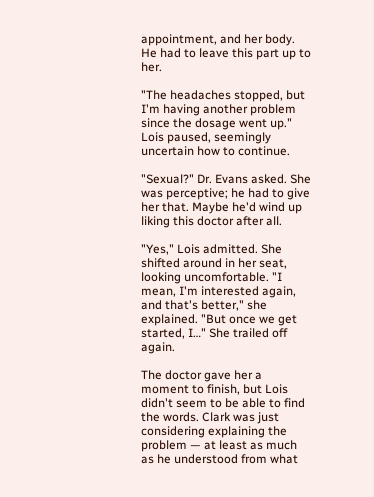appointment, and her body. He had to leave this part up to her.

"The headaches stopped, but I'm having another problem since the dosage went up." Lois paused, seemingly uncertain how to continue.

"Sexual?" Dr. Evans asked. She was perceptive; he had to give her that. Maybe he'd wind up liking this doctor after all.

"Yes," Lois admitted. She shifted around in her seat, looking uncomfortable. "I mean, I'm interested again, and that's better," she explained. "But once we get started, I…" She trailed off again.

The doctor gave her a moment to finish, but Lois didn't seem to be able to find the words. Clark was just considering explaining the problem — at least as much as he understood from what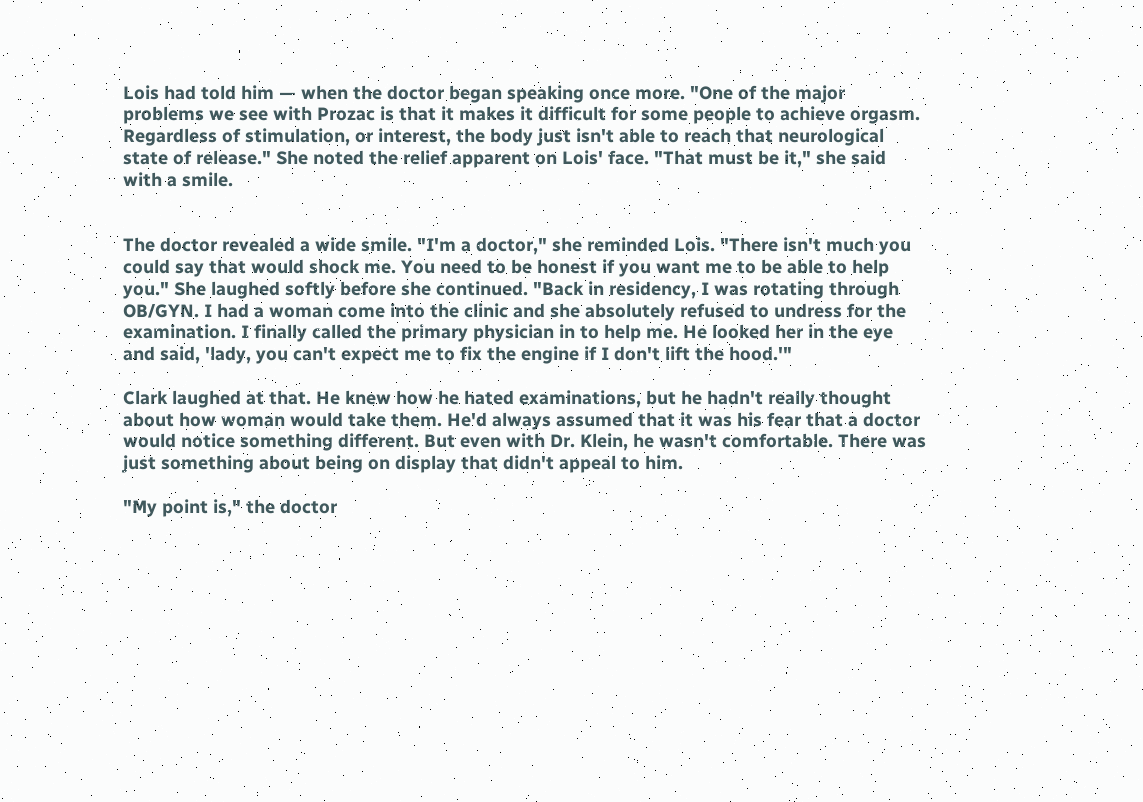Lois had told him — when the doctor began speaking once more. "One of the major problems we see with Prozac is that it makes it difficult for some people to achieve orgasm. Regardless of stimulation, or interest, the body just isn't able to reach that neurological state of release." She noted the relief apparent on Lois' face. "That must be it," she said with a smile.


The doctor revealed a wide smile. "I'm a doctor," she reminded Lois. "There isn't much you could say that would shock me. You need to be honest if you want me to be able to help you." She laughed softly before she continued. "Back in residency, I was rotating through OB/GYN. I had a woman come into the clinic and she absolutely refused to undress for the examination. I finally called the primary physician in to help me. He looked her in the eye and said, 'lady, you can't expect me to fix the engine if I don't lift the hood.'"

Clark laughed at that. He knew how he hated examinations, but he hadn't really thought about how woman would take them. He'd always assumed that it was his fear that a doctor would notice something different. But even with Dr. Klein, he wasn't comfortable. There was just something about being on display that didn't appeal to him.

"My point is," the doctor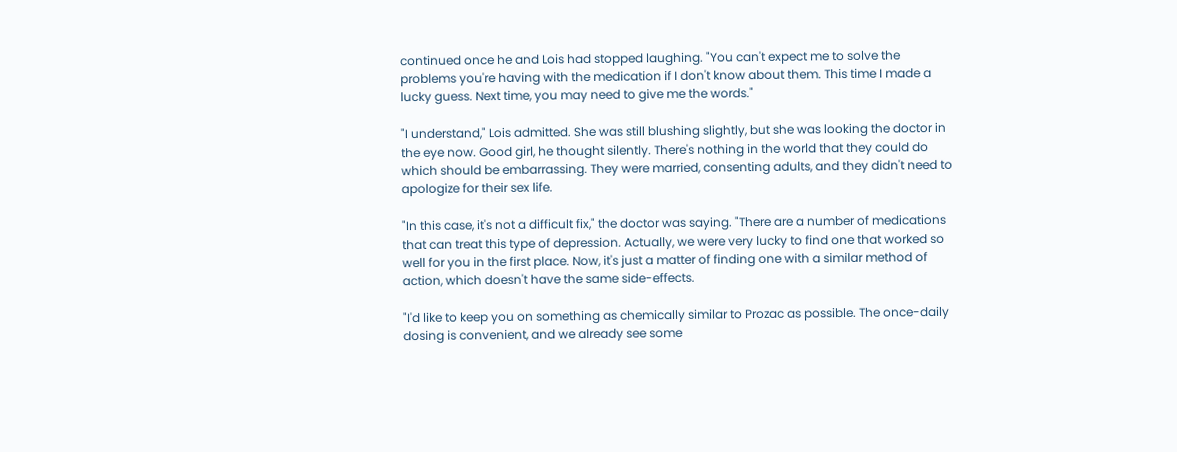continued once he and Lois had stopped laughing. "You can't expect me to solve the problems you're having with the medication if I don't know about them. This time I made a lucky guess. Next time, you may need to give me the words."

"I understand," Lois admitted. She was still blushing slightly, but she was looking the doctor in the eye now. Good girl, he thought silently. There's nothing in the world that they could do which should be embarrassing. They were married, consenting adults, and they didn't need to apologize for their sex life.

"In this case, it's not a difficult fix," the doctor was saying. "There are a number of medications that can treat this type of depression. Actually, we were very lucky to find one that worked so well for you in the first place. Now, it's just a matter of finding one with a similar method of action, which doesn't have the same side-effects.

"I'd like to keep you on something as chemically similar to Prozac as possible. The once-daily dosing is convenient, and we already see some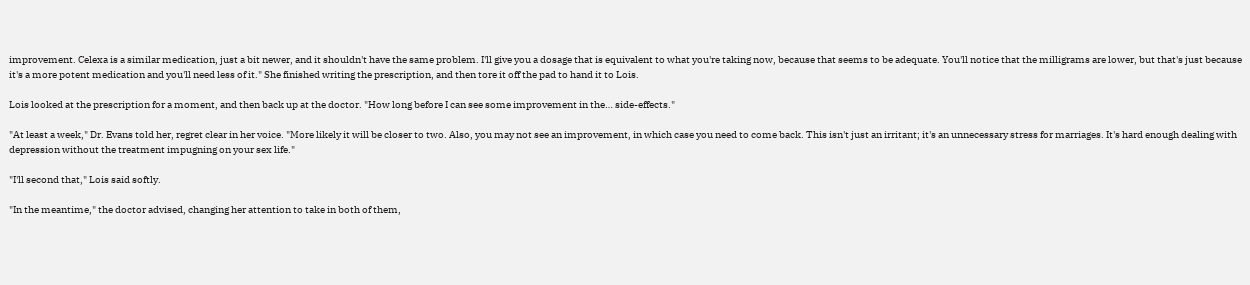improvement. Celexa is a similar medication, just a bit newer, and it shouldn't have the same problem. I'll give you a dosage that is equivalent to what you're taking now, because that seems to be adequate. You'll notice that the milligrams are lower, but that's just because it's a more potent medication and you'll need less of it." She finished writing the prescription, and then tore it off the pad to hand it to Lois.

Lois looked at the prescription for a moment, and then back up at the doctor. "How long before I can see some improvement in the… side-effects."

"At least a week," Dr. Evans told her, regret clear in her voice. "More likely it will be closer to two. Also, you may not see an improvement, in which case you need to come back. This isn't just an irritant; it's an unnecessary stress for marriages. It's hard enough dealing with depression without the treatment impugning on your sex life."

"I'll second that," Lois said softly.

"In the meantime," the doctor advised, changing her attention to take in both of them,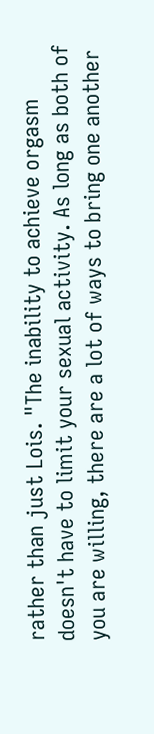rather than just Lois. "The inability to achieve orgasm doesn't have to limit your sexual activity. As long as both of you are willing, there are a lot of ways to bring one another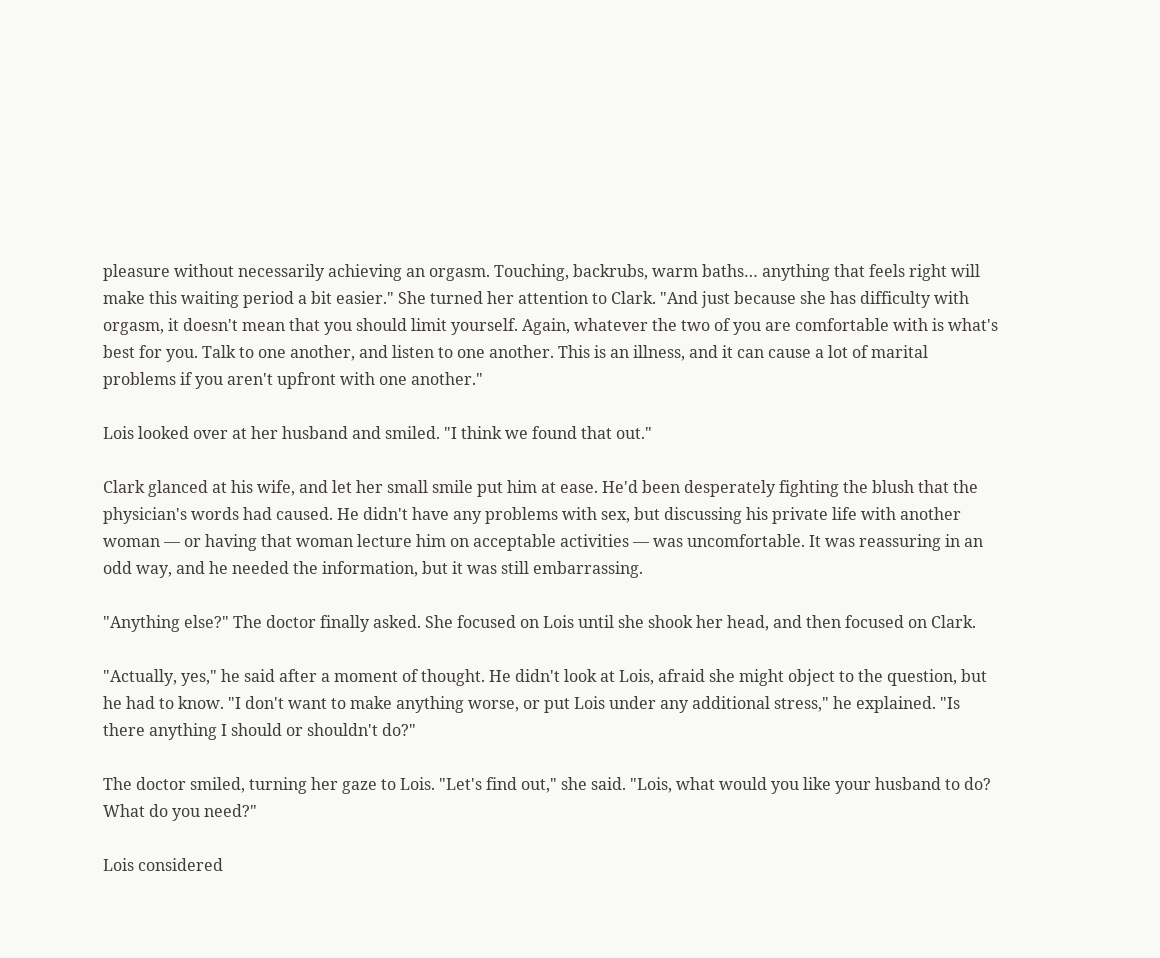pleasure without necessarily achieving an orgasm. Touching, backrubs, warm baths… anything that feels right will make this waiting period a bit easier." She turned her attention to Clark. "And just because she has difficulty with orgasm, it doesn't mean that you should limit yourself. Again, whatever the two of you are comfortable with is what's best for you. Talk to one another, and listen to one another. This is an illness, and it can cause a lot of marital problems if you aren't upfront with one another."

Lois looked over at her husband and smiled. "I think we found that out."

Clark glanced at his wife, and let her small smile put him at ease. He'd been desperately fighting the blush that the physician's words had caused. He didn't have any problems with sex, but discussing his private life with another woman — or having that woman lecture him on acceptable activities — was uncomfortable. It was reassuring in an odd way, and he needed the information, but it was still embarrassing.

"Anything else?" The doctor finally asked. She focused on Lois until she shook her head, and then focused on Clark.

"Actually, yes," he said after a moment of thought. He didn't look at Lois, afraid she might object to the question, but he had to know. "I don't want to make anything worse, or put Lois under any additional stress," he explained. "Is there anything I should or shouldn't do?"

The doctor smiled, turning her gaze to Lois. "Let's find out," she said. "Lois, what would you like your husband to do? What do you need?"

Lois considered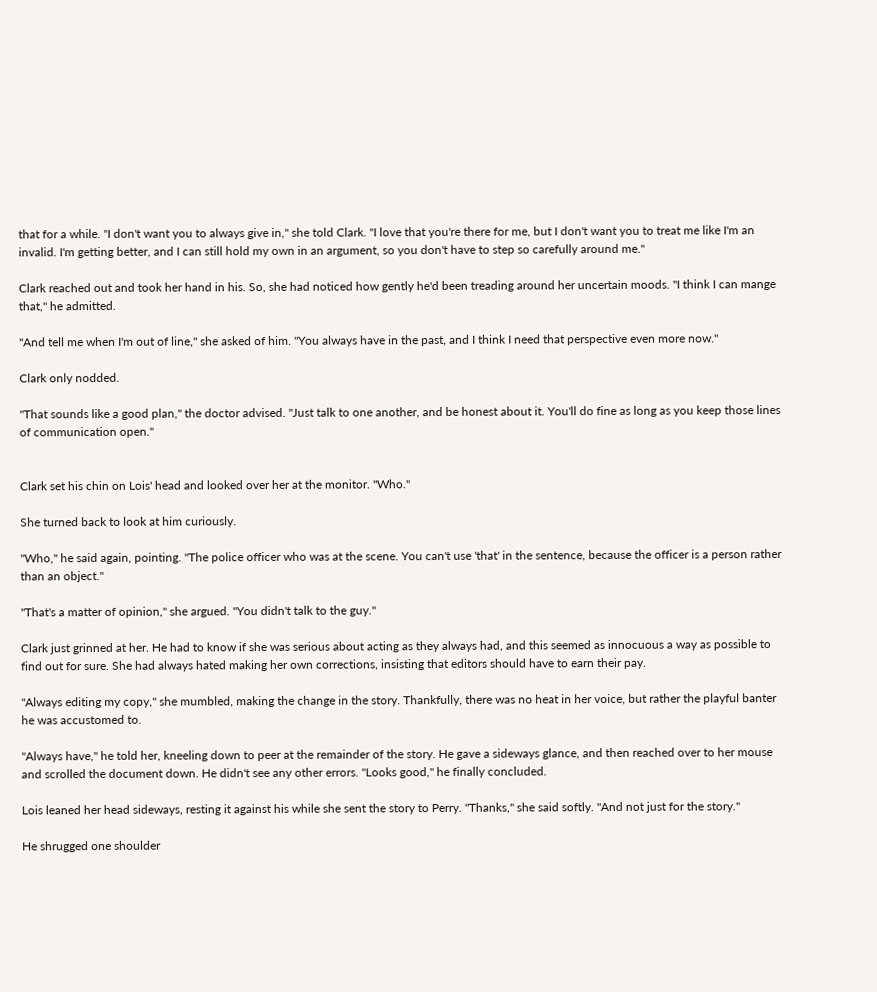that for a while. "I don't want you to always give in," she told Clark. "I love that you're there for me, but I don't want you to treat me like I'm an invalid. I'm getting better, and I can still hold my own in an argument, so you don't have to step so carefully around me."

Clark reached out and took her hand in his. So, she had noticed how gently he'd been treading around her uncertain moods. "I think I can mange that," he admitted.

"And tell me when I'm out of line," she asked of him. "You always have in the past, and I think I need that perspective even more now."

Clark only nodded.

"That sounds like a good plan," the doctor advised. "Just talk to one another, and be honest about it. You'll do fine as long as you keep those lines of communication open."


Clark set his chin on Lois' head and looked over her at the monitor. "Who."

She turned back to look at him curiously.

"Who," he said again, pointing. "The police officer who was at the scene. You can't use 'that' in the sentence, because the officer is a person rather than an object."

"That's a matter of opinion," she argued. "You didn't talk to the guy."

Clark just grinned at her. He had to know if she was serious about acting as they always had, and this seemed as innocuous a way as possible to find out for sure. She had always hated making her own corrections, insisting that editors should have to earn their pay.

"Always editing my copy," she mumbled, making the change in the story. Thankfully, there was no heat in her voice, but rather the playful banter he was accustomed to.

"Always have," he told her, kneeling down to peer at the remainder of the story. He gave a sideways glance, and then reached over to her mouse and scrolled the document down. He didn't see any other errors. "Looks good," he finally concluded.

Lois leaned her head sideways, resting it against his while she sent the story to Perry. "Thanks," she said softly. "And not just for the story."

He shrugged one shoulder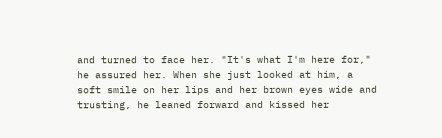and turned to face her. "It's what I'm here for," he assured her. When she just looked at him, a soft smile on her lips and her brown eyes wide and trusting, he leaned forward and kissed her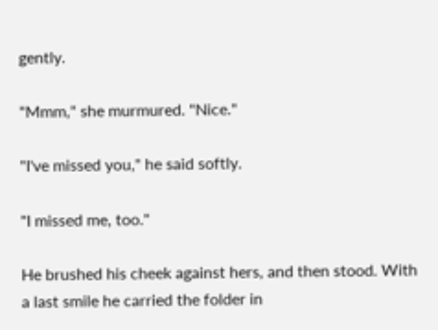gently.

"Mmm," she murmured. "Nice."

"I've missed you," he said softly.

"I missed me, too."

He brushed his cheek against hers, and then stood. With a last smile he carried the folder in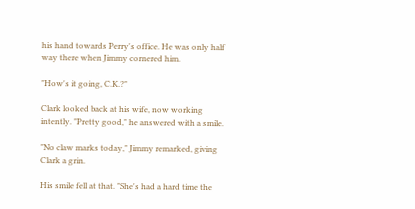his hand towards Perry's office. He was only half way there when Jimmy cornered him.

"How's it going, C.K.?"

Clark looked back at his wife, now working intently. "Pretty good," he answered with a smile.

"No claw marks today," Jimmy remarked, giving Clark a grin.

His smile fell at that. "She's had a hard time the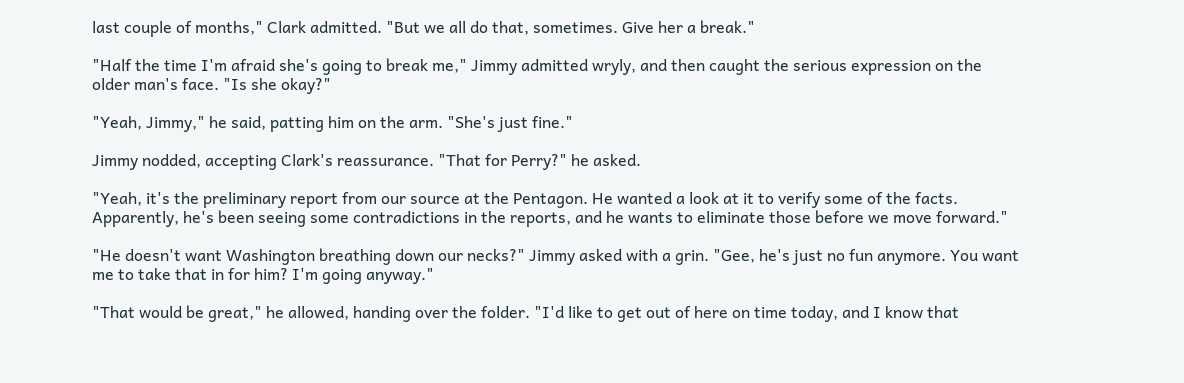last couple of months," Clark admitted. "But we all do that, sometimes. Give her a break."

"Half the time I'm afraid she's going to break me," Jimmy admitted wryly, and then caught the serious expression on the older man's face. "Is she okay?"

"Yeah, Jimmy," he said, patting him on the arm. "She's just fine."

Jimmy nodded, accepting Clark's reassurance. "That for Perry?" he asked.

"Yeah, it's the preliminary report from our source at the Pentagon. He wanted a look at it to verify some of the facts. Apparently, he's been seeing some contradictions in the reports, and he wants to eliminate those before we move forward."

"He doesn't want Washington breathing down our necks?" Jimmy asked with a grin. "Gee, he's just no fun anymore. You want me to take that in for him? I'm going anyway."

"That would be great," he allowed, handing over the folder. "I'd like to get out of here on time today, and I know that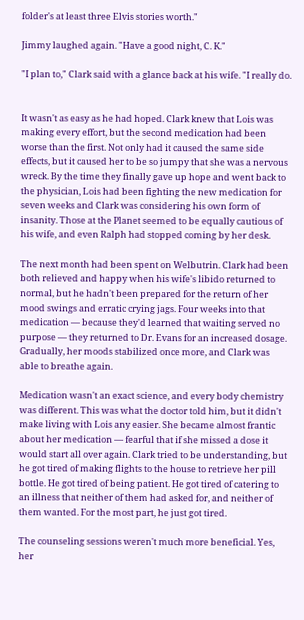folder's at least three Elvis stories worth."

Jimmy laughed again. "Have a good night, C. K."

"I plan to," Clark said with a glance back at his wife. "I really do.


It wasn't as easy as he had hoped. Clark knew that Lois was making every effort, but the second medication had been worse than the first. Not only had it caused the same side effects, but it caused her to be so jumpy that she was a nervous wreck. By the time they finally gave up hope and went back to the physician, Lois had been fighting the new medication for seven weeks and Clark was considering his own form of insanity. Those at the Planet seemed to be equally cautious of his wife, and even Ralph had stopped coming by her desk.

The next month had been spent on Welbutrin. Clark had been both relieved and happy when his wife's libido returned to normal, but he hadn't been prepared for the return of her mood swings and erratic crying jags. Four weeks into that medication — because they'd learned that waiting served no purpose — they returned to Dr. Evans for an increased dosage. Gradually, her moods stabilized once more, and Clark was able to breathe again.

Medication wasn't an exact science, and every body chemistry was different. This was what the doctor told him, but it didn't make living with Lois any easier. She became almost frantic about her medication — fearful that if she missed a dose it would start all over again. Clark tried to be understanding, but he got tired of making flights to the house to retrieve her pill bottle. He got tired of being patient. He got tired of catering to an illness that neither of them had asked for, and neither of them wanted. For the most part, he just got tired.

The counseling sessions weren't much more beneficial. Yes, her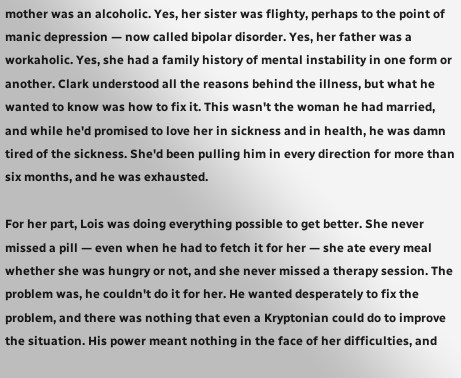mother was an alcoholic. Yes, her sister was flighty, perhaps to the point of manic depression — now called bipolar disorder. Yes, her father was a workaholic. Yes, she had a family history of mental instability in one form or another. Clark understood all the reasons behind the illness, but what he wanted to know was how to fix it. This wasn't the woman he had married, and while he'd promised to love her in sickness and in health, he was damn tired of the sickness. She'd been pulling him in every direction for more than six months, and he was exhausted.

For her part, Lois was doing everything possible to get better. She never missed a pill — even when he had to fetch it for her — she ate every meal whether she was hungry or not, and she never missed a therapy session. The problem was, he couldn't do it for her. He wanted desperately to fix the problem, and there was nothing that even a Kryptonian could do to improve the situation. His power meant nothing in the face of her difficulties, and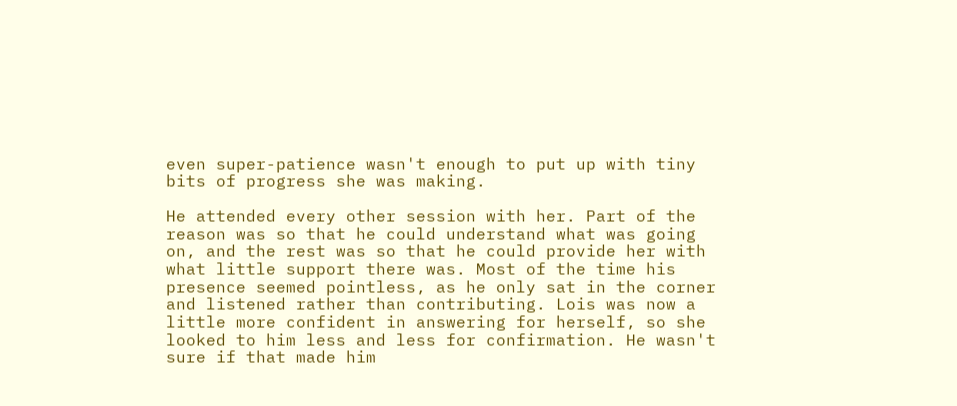even super-patience wasn't enough to put up with tiny bits of progress she was making.

He attended every other session with her. Part of the reason was so that he could understand what was going on, and the rest was so that he could provide her with what little support there was. Most of the time his presence seemed pointless, as he only sat in the corner and listened rather than contributing. Lois was now a little more confident in answering for herself, so she looked to him less and less for confirmation. He wasn't sure if that made him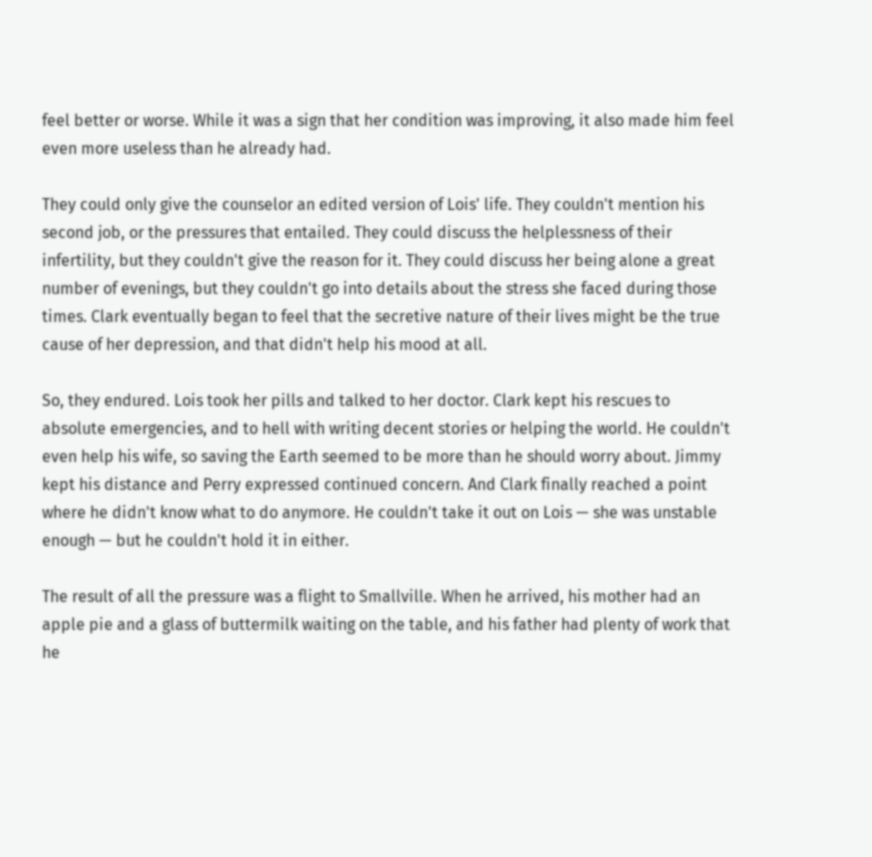feel better or worse. While it was a sign that her condition was improving, it also made him feel even more useless than he already had.

They could only give the counselor an edited version of Lois' life. They couldn't mention his second job, or the pressures that entailed. They could discuss the helplessness of their infertility, but they couldn't give the reason for it. They could discuss her being alone a great number of evenings, but they couldn't go into details about the stress she faced during those times. Clark eventually began to feel that the secretive nature of their lives might be the true cause of her depression, and that didn't help his mood at all.

So, they endured. Lois took her pills and talked to her doctor. Clark kept his rescues to absolute emergencies, and to hell with writing decent stories or helping the world. He couldn't even help his wife, so saving the Earth seemed to be more than he should worry about. Jimmy kept his distance and Perry expressed continued concern. And Clark finally reached a point where he didn't know what to do anymore. He couldn't take it out on Lois — she was unstable enough — but he couldn't hold it in either.

The result of all the pressure was a flight to Smallville. When he arrived, his mother had an apple pie and a glass of buttermilk waiting on the table, and his father had plenty of work that he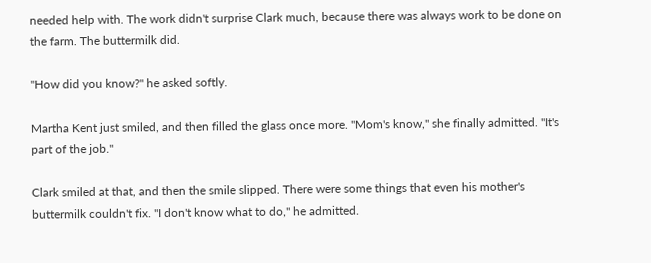needed help with. The work didn't surprise Clark much, because there was always work to be done on the farm. The buttermilk did.

"How did you know?" he asked softly.

Martha Kent just smiled, and then filled the glass once more. "Mom's know," she finally admitted. "It's part of the job."

Clark smiled at that, and then the smile slipped. There were some things that even his mother's buttermilk couldn't fix. "I don't know what to do," he admitted.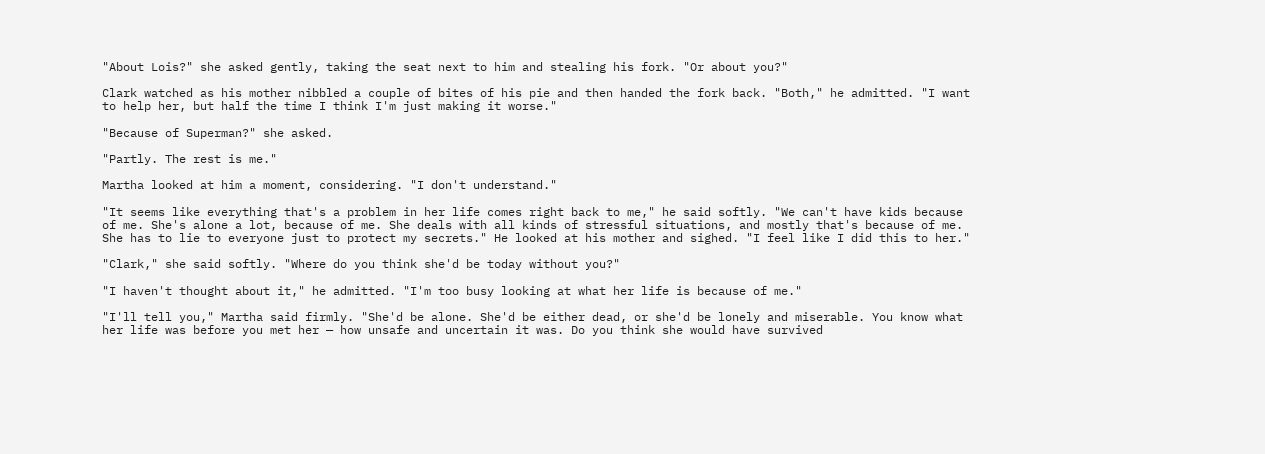"About Lois?" she asked gently, taking the seat next to him and stealing his fork. "Or about you?"

Clark watched as his mother nibbled a couple of bites of his pie and then handed the fork back. "Both," he admitted. "I want to help her, but half the time I think I'm just making it worse."

"Because of Superman?" she asked.

"Partly. The rest is me."

Martha looked at him a moment, considering. "I don't understand."

"It seems like everything that's a problem in her life comes right back to me," he said softly. "We can't have kids because of me. She's alone a lot, because of me. She deals with all kinds of stressful situations, and mostly that's because of me. She has to lie to everyone just to protect my secrets." He looked at his mother and sighed. "I feel like I did this to her."

"Clark," she said softly. "Where do you think she'd be today without you?"

"I haven't thought about it," he admitted. "I'm too busy looking at what her life is because of me."

"I'll tell you," Martha said firmly. "She'd be alone. She'd be either dead, or she'd be lonely and miserable. You know what her life was before you met her — how unsafe and uncertain it was. Do you think she would have survived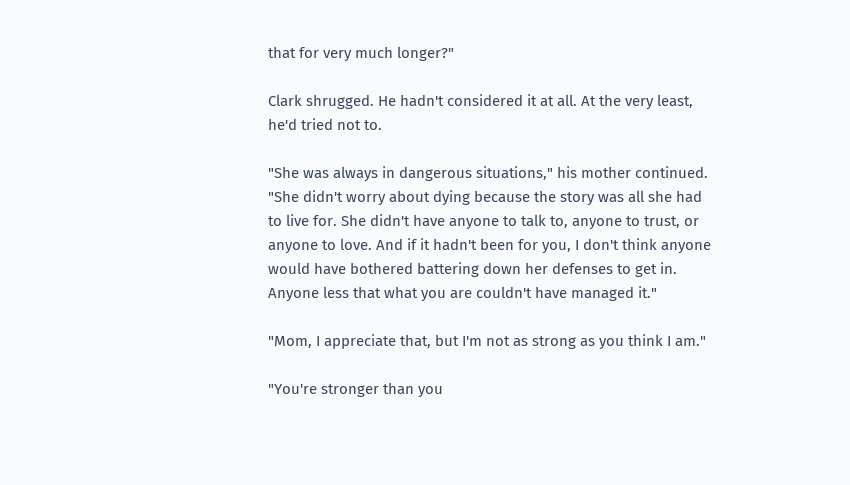that for very much longer?"

Clark shrugged. He hadn't considered it at all. At the very least, he'd tried not to.

"She was always in dangerous situations," his mother continued. "She didn't worry about dying because the story was all she had to live for. She didn't have anyone to talk to, anyone to trust, or anyone to love. And if it hadn't been for you, I don't think anyone would have bothered battering down her defenses to get in. Anyone less that what you are couldn't have managed it."

"Mom, I appreciate that, but I'm not as strong as you think I am."

"You're stronger than you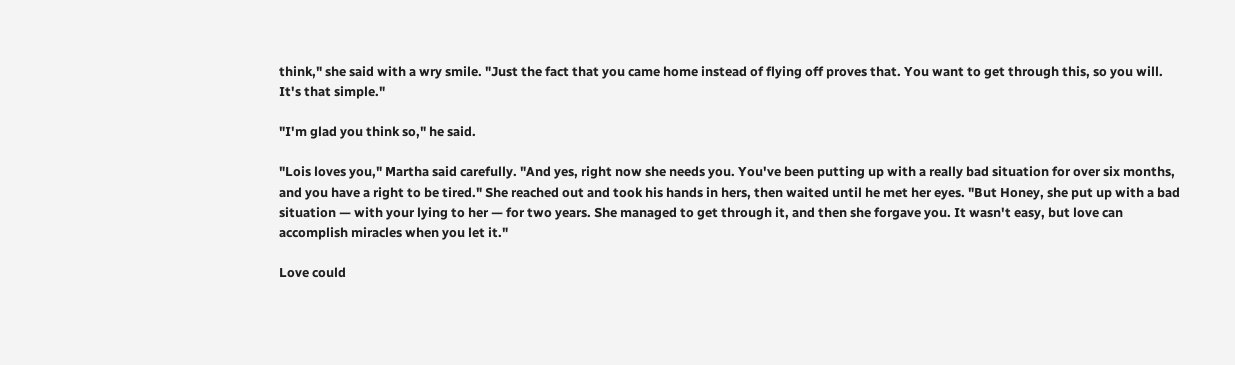think," she said with a wry smile. "Just the fact that you came home instead of flying off proves that. You want to get through this, so you will. It's that simple."

"I'm glad you think so," he said.

"Lois loves you," Martha said carefully. "And yes, right now she needs you. You've been putting up with a really bad situation for over six months, and you have a right to be tired." She reached out and took his hands in hers, then waited until he met her eyes. "But Honey, she put up with a bad situation — with your lying to her — for two years. She managed to get through it, and then she forgave you. It wasn't easy, but love can accomplish miracles when you let it."

Love could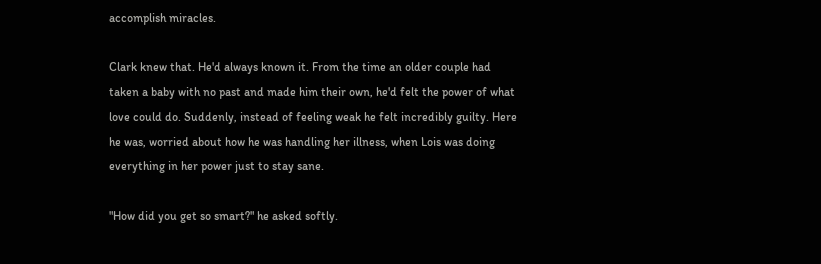accomplish miracles.

Clark knew that. He'd always known it. From the time an older couple had taken a baby with no past and made him their own, he'd felt the power of what love could do. Suddenly, instead of feeling weak he felt incredibly guilty. Here he was, worried about how he was handling her illness, when Lois was doing everything in her power just to stay sane.

"How did you get so smart?" he asked softly.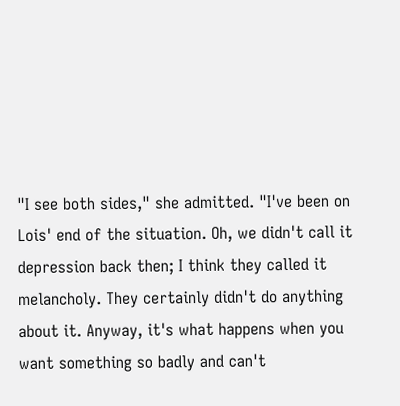"I see both sides," she admitted. "I've been on Lois' end of the situation. Oh, we didn't call it depression back then; I think they called it melancholy. They certainly didn't do anything about it. Anyway, it's what happens when you want something so badly and can't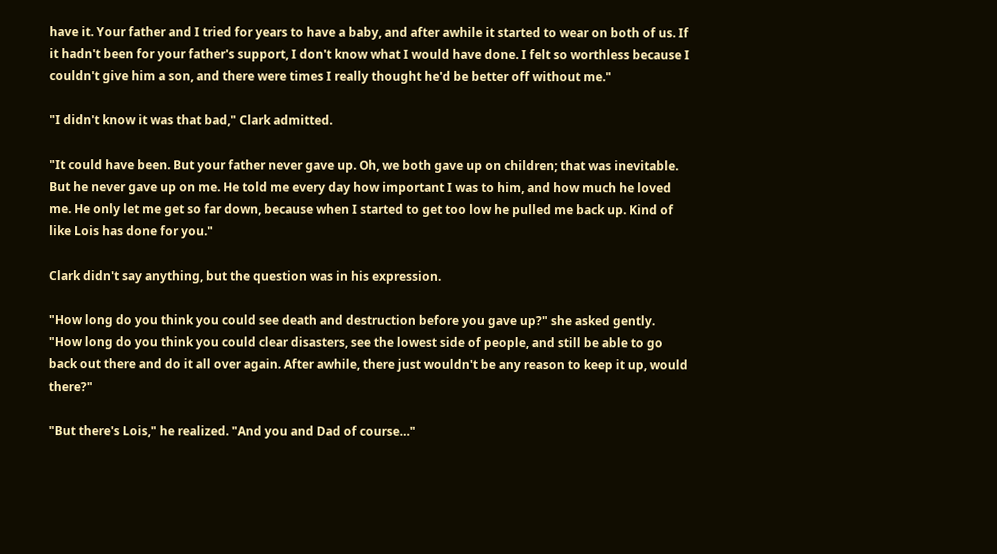have it. Your father and I tried for years to have a baby, and after awhile it started to wear on both of us. If it hadn't been for your father's support, I don't know what I would have done. I felt so worthless because I couldn't give him a son, and there were times I really thought he'd be better off without me."

"I didn't know it was that bad," Clark admitted.

"It could have been. But your father never gave up. Oh, we both gave up on children; that was inevitable. But he never gave up on me. He told me every day how important I was to him, and how much he loved me. He only let me get so far down, because when I started to get too low he pulled me back up. Kind of like Lois has done for you."

Clark didn't say anything, but the question was in his expression.

"How long do you think you could see death and destruction before you gave up?" she asked gently. "How long do you think you could clear disasters, see the lowest side of people, and still be able to go back out there and do it all over again. After awhile, there just wouldn't be any reason to keep it up, would there?"

"But there's Lois," he realized. "And you and Dad of course…"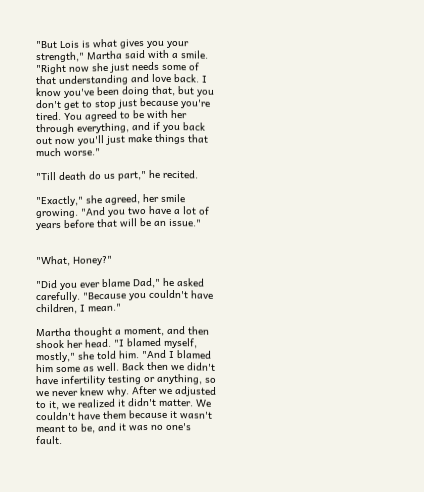"But Lois is what gives you your strength," Martha said with a smile. "Right now she just needs some of that understanding and love back. I know you've been doing that, but you don't get to stop just because you're tired. You agreed to be with her through everything, and if you back out now you'll just make things that much worse."

"Till death do us part," he recited.

"Exactly," she agreed, her smile growing. "And you two have a lot of years before that will be an issue."


"What, Honey?"

"Did you ever blame Dad," he asked carefully. "Because you couldn't have children, I mean."

Martha thought a moment, and then shook her head. "I blamed myself, mostly," she told him. "And I blamed him some as well. Back then we didn't have infertility testing or anything, so we never knew why. After we adjusted to it, we realized it didn't matter. We couldn't have them because it wasn't meant to be, and it was no one's fault.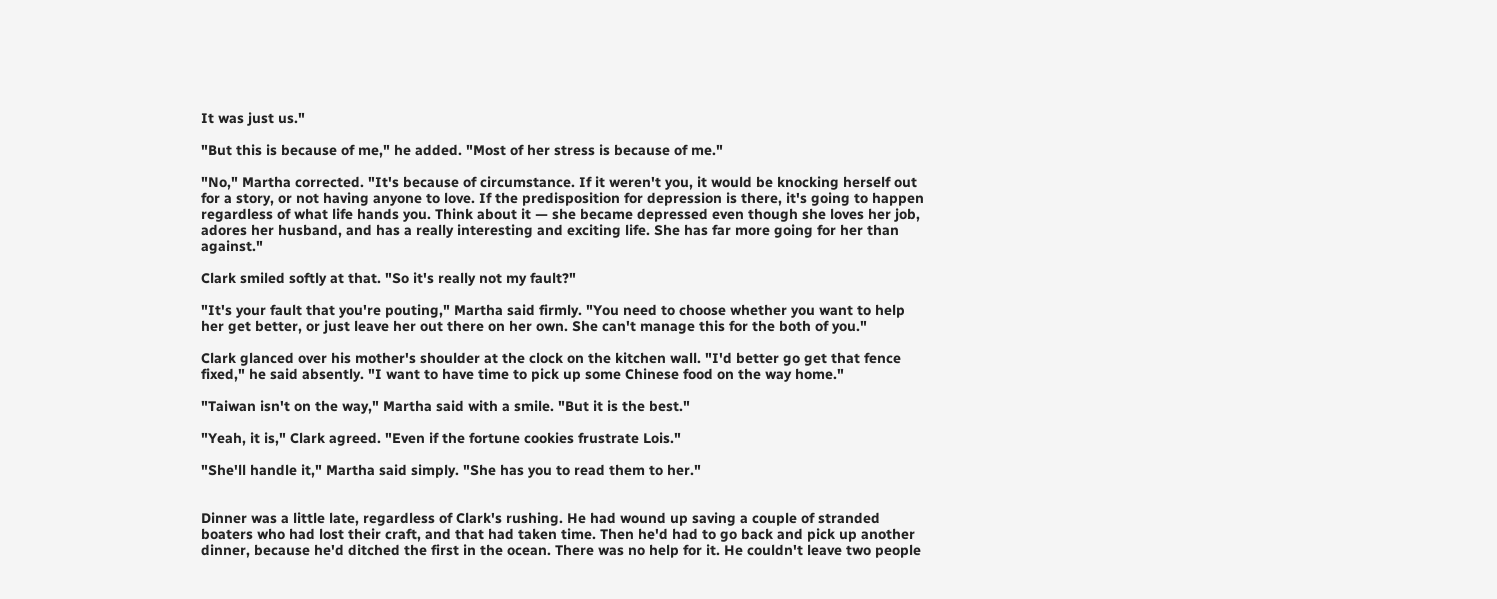It was just us."

"But this is because of me," he added. "Most of her stress is because of me."

"No," Martha corrected. "It's because of circumstance. If it weren't you, it would be knocking herself out for a story, or not having anyone to love. If the predisposition for depression is there, it's going to happen regardless of what life hands you. Think about it — she became depressed even though she loves her job, adores her husband, and has a really interesting and exciting life. She has far more going for her than against."

Clark smiled softly at that. "So it's really not my fault?"

"It's your fault that you're pouting," Martha said firmly. "You need to choose whether you want to help her get better, or just leave her out there on her own. She can't manage this for the both of you."

Clark glanced over his mother's shoulder at the clock on the kitchen wall. "I'd better go get that fence fixed," he said absently. "I want to have time to pick up some Chinese food on the way home."

"Taiwan isn't on the way," Martha said with a smile. "But it is the best."

"Yeah, it is," Clark agreed. "Even if the fortune cookies frustrate Lois."

"She'll handle it," Martha said simply. "She has you to read them to her."


Dinner was a little late, regardless of Clark's rushing. He had wound up saving a couple of stranded boaters who had lost their craft, and that had taken time. Then he'd had to go back and pick up another dinner, because he'd ditched the first in the ocean. There was no help for it. He couldn't leave two people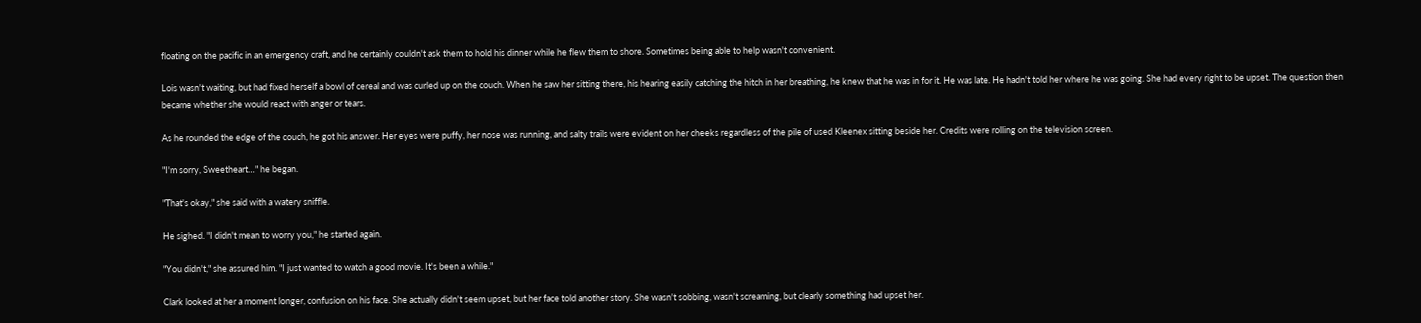floating on the pacific in an emergency craft, and he certainly couldn't ask them to hold his dinner while he flew them to shore. Sometimes being able to help wasn't convenient.

Lois wasn't waiting, but had fixed herself a bowl of cereal and was curled up on the couch. When he saw her sitting there, his hearing easily catching the hitch in her breathing, he knew that he was in for it. He was late. He hadn't told her where he was going. She had every right to be upset. The question then became whether she would react with anger or tears.

As he rounded the edge of the couch, he got his answer. Her eyes were puffy, her nose was running, and salty trails were evident on her cheeks regardless of the pile of used Kleenex sitting beside her. Credits were rolling on the television screen.

"I'm sorry, Sweetheart…" he began.

"That's okay," she said with a watery sniffle.

He sighed. "I didn't mean to worry you," he started again.

"You didn't," she assured him. "I just wanted to watch a good movie. It's been a while."

Clark looked at her a moment longer, confusion on his face. She actually didn't seem upset, but her face told another story. She wasn't sobbing, wasn't screaming, but clearly something had upset her.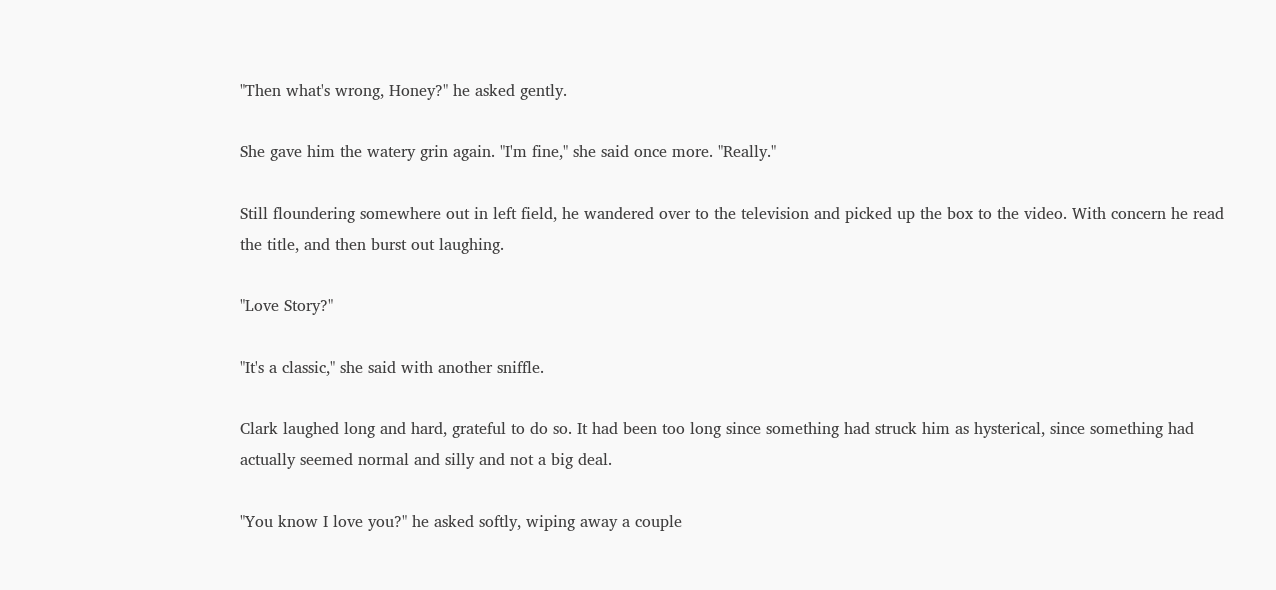"Then what's wrong, Honey?" he asked gently.

She gave him the watery grin again. "I'm fine," she said once more. "Really."

Still floundering somewhere out in left field, he wandered over to the television and picked up the box to the video. With concern he read the title, and then burst out laughing.

"Love Story?"

"It's a classic," she said with another sniffle.

Clark laughed long and hard, grateful to do so. It had been too long since something had struck him as hysterical, since something had actually seemed normal and silly and not a big deal.

"You know I love you?" he asked softly, wiping away a couple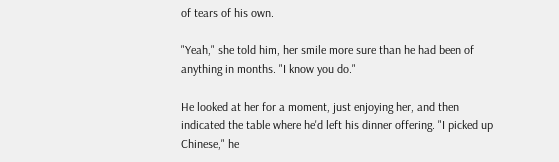of tears of his own.

"Yeah," she told him, her smile more sure than he had been of anything in months. "I know you do."

He looked at her for a moment, just enjoying her, and then indicated the table where he'd left his dinner offering. "I picked up Chinese," he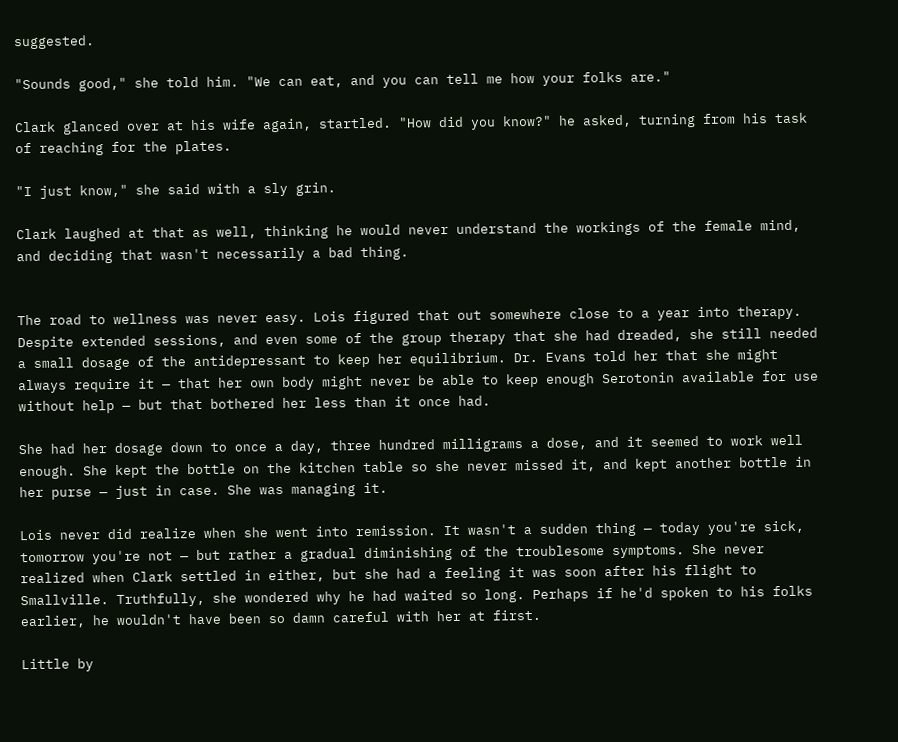suggested.

"Sounds good," she told him. "We can eat, and you can tell me how your folks are."

Clark glanced over at his wife again, startled. "How did you know?" he asked, turning from his task of reaching for the plates.

"I just know," she said with a sly grin.

Clark laughed at that as well, thinking he would never understand the workings of the female mind, and deciding that wasn't necessarily a bad thing.


The road to wellness was never easy. Lois figured that out somewhere close to a year into therapy. Despite extended sessions, and even some of the group therapy that she had dreaded, she still needed a small dosage of the antidepressant to keep her equilibrium. Dr. Evans told her that she might always require it — that her own body might never be able to keep enough Serotonin available for use without help — but that bothered her less than it once had.

She had her dosage down to once a day, three hundred milligrams a dose, and it seemed to work well enough. She kept the bottle on the kitchen table so she never missed it, and kept another bottle in her purse — just in case. She was managing it.

Lois never did realize when she went into remission. It wasn't a sudden thing — today you're sick, tomorrow you're not — but rather a gradual diminishing of the troublesome symptoms. She never realized when Clark settled in either, but she had a feeling it was soon after his flight to Smallville. Truthfully, she wondered why he had waited so long. Perhaps if he'd spoken to his folks earlier, he wouldn't have been so damn careful with her at first.

Little by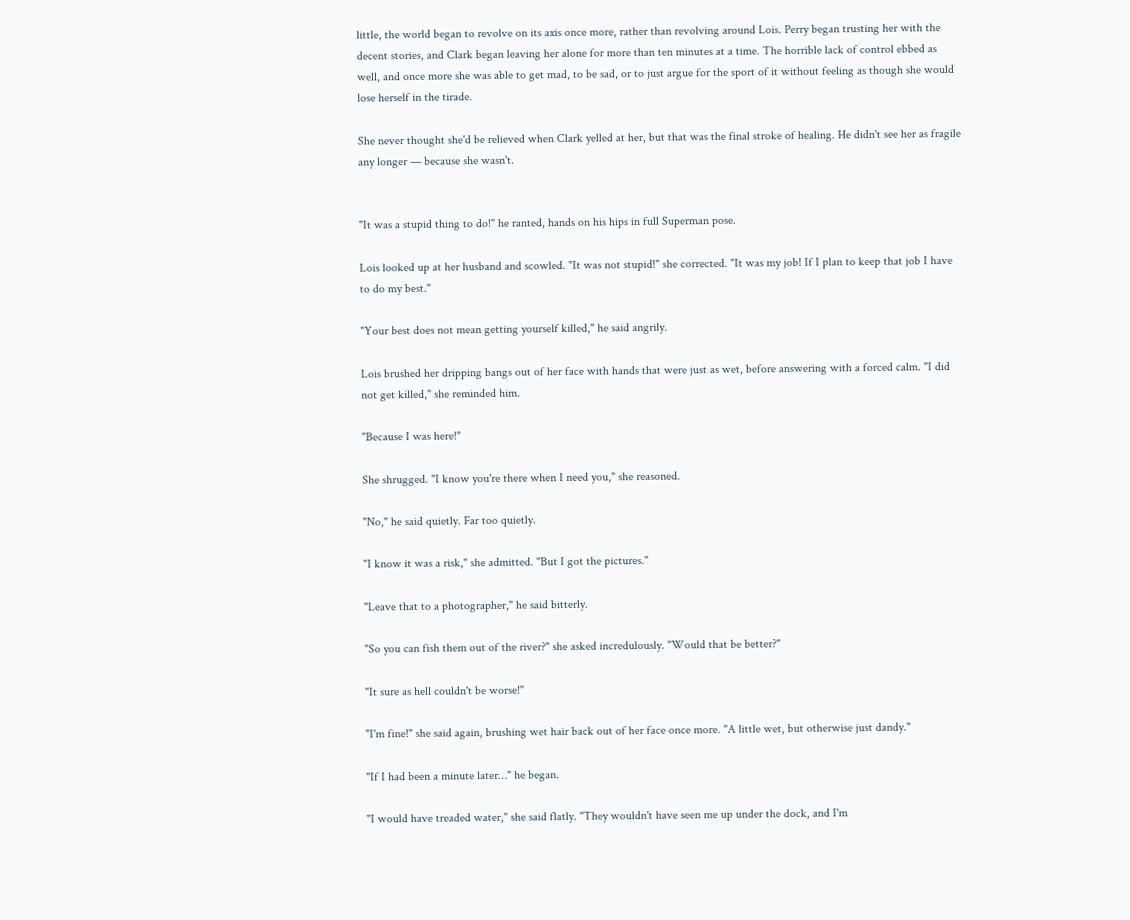little, the world began to revolve on its axis once more, rather than revolving around Lois. Perry began trusting her with the decent stories, and Clark began leaving her alone for more than ten minutes at a time. The horrible lack of control ebbed as well, and once more she was able to get mad, to be sad, or to just argue for the sport of it without feeling as though she would lose herself in the tirade.

She never thought she'd be relieved when Clark yelled at her, but that was the final stroke of healing. He didn't see her as fragile any longer — because she wasn't.


"It was a stupid thing to do!" he ranted, hands on his hips in full Superman pose.

Lois looked up at her husband and scowled. "It was not stupid!" she corrected. "It was my job! If I plan to keep that job I have to do my best."

"Your best does not mean getting yourself killed," he said angrily.

Lois brushed her dripping bangs out of her face with hands that were just as wet, before answering with a forced calm. "I did not get killed," she reminded him.

"Because I was here!"

She shrugged. "I know you're there when I need you," she reasoned.

"No," he said quietly. Far too quietly.

"I know it was a risk," she admitted. "But I got the pictures."

"Leave that to a photographer," he said bitterly.

"So you can fish them out of the river?" she asked incredulously. "Would that be better?"

"It sure as hell couldn't be worse!"

"I'm fine!" she said again, brushing wet hair back out of her face once more. "A little wet, but otherwise just dandy."

"If I had been a minute later…" he began.

"I would have treaded water," she said flatly. "They wouldn't have seen me up under the dock, and I'm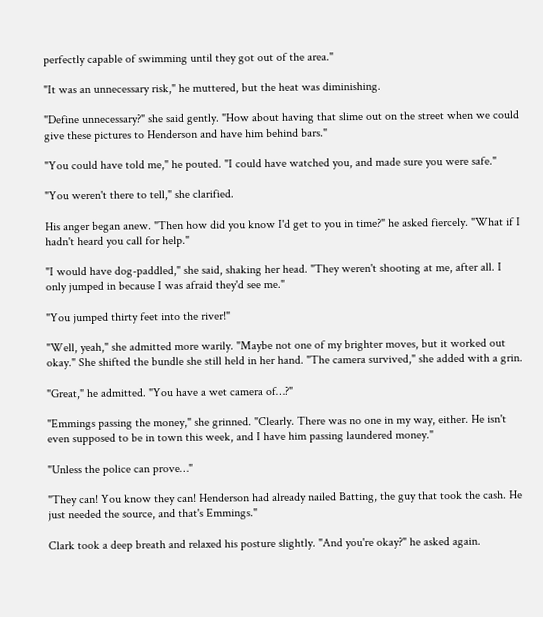perfectly capable of swimming until they got out of the area."

"It was an unnecessary risk," he muttered, but the heat was diminishing.

"Define unnecessary?" she said gently. "How about having that slime out on the street when we could give these pictures to Henderson and have him behind bars."

"You could have told me," he pouted. "I could have watched you, and made sure you were safe."

"You weren't there to tell," she clarified.

His anger began anew. "Then how did you know I'd get to you in time?" he asked fiercely. "What if I hadn't heard you call for help."

"I would have dog-paddled," she said, shaking her head. "They weren't shooting at me, after all. I only jumped in because I was afraid they'd see me."

"You jumped thirty feet into the river!"

"Well, yeah," she admitted more warily. "Maybe not one of my brighter moves, but it worked out okay." She shifted the bundle she still held in her hand. "The camera survived," she added with a grin.

"Great," he admitted. "You have a wet camera of…?"

"Emmings passing the money," she grinned. "Clearly. There was no one in my way, either. He isn't even supposed to be in town this week, and I have him passing laundered money."

"Unless the police can prove…"

"They can! You know they can! Henderson had already nailed Batting, the guy that took the cash. He just needed the source, and that's Emmings."

Clark took a deep breath and relaxed his posture slightly. "And you're okay?" he asked again.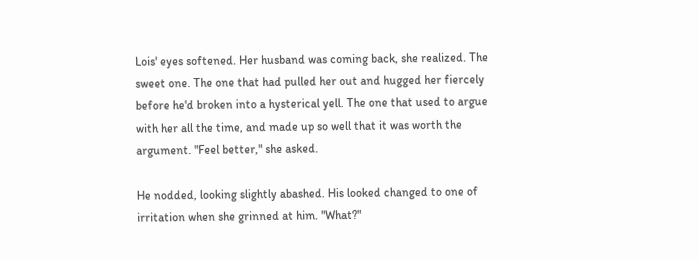Lois' eyes softened. Her husband was coming back, she realized. The sweet one. The one that had pulled her out and hugged her fiercely before he'd broken into a hysterical yell. The one that used to argue with her all the time, and made up so well that it was worth the argument. "Feel better," she asked.

He nodded, looking slightly abashed. His looked changed to one of irritation when she grinned at him. "What?"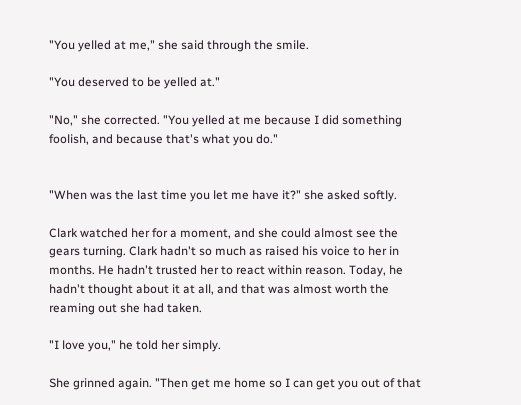"You yelled at me," she said through the smile.

"You deserved to be yelled at."

"No," she corrected. "You yelled at me because I did something foolish, and because that's what you do."


"When was the last time you let me have it?" she asked softly.

Clark watched her for a moment, and she could almost see the gears turning. Clark hadn't so much as raised his voice to her in months. He hadn't trusted her to react within reason. Today, he hadn't thought about it at all, and that was almost worth the reaming out she had taken.

"I love you," he told her simply.

She grinned again. "Then get me home so I can get you out of that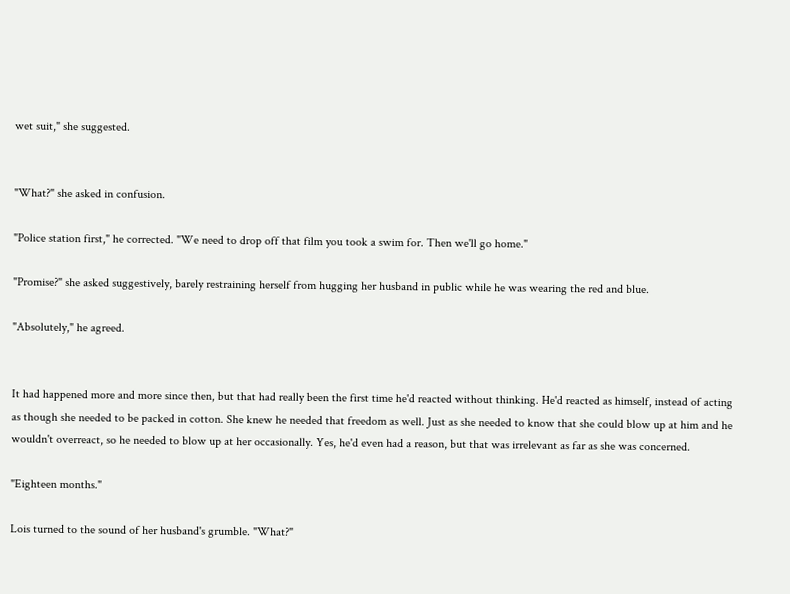wet suit," she suggested.


"What?" she asked in confusion.

"Police station first," he corrected. "We need to drop off that film you took a swim for. Then we'll go home."

"Promise?" she asked suggestively, barely restraining herself from hugging her husband in public while he was wearing the red and blue.

"Absolutely," he agreed.


It had happened more and more since then, but that had really been the first time he'd reacted without thinking. He'd reacted as himself, instead of acting as though she needed to be packed in cotton. She knew he needed that freedom as well. Just as she needed to know that she could blow up at him and he wouldn't overreact, so he needed to blow up at her occasionally. Yes, he'd even had a reason, but that was irrelevant as far as she was concerned.

"Eighteen months."

Lois turned to the sound of her husband's grumble. "What?"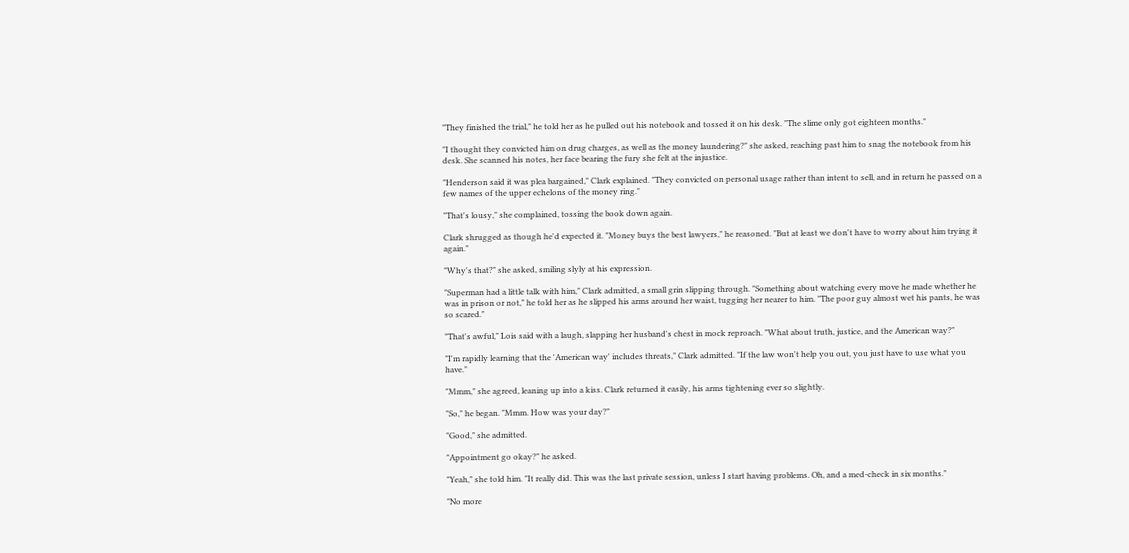"They finished the trial," he told her as he pulled out his notebook and tossed it on his desk. "The slime only got eighteen months."

"I thought they convicted him on drug charges, as well as the money laundering?" she asked, reaching past him to snag the notebook from his desk. She scanned his notes, her face bearing the fury she felt at the injustice.

"Henderson said it was plea bargained," Clark explained. "They convicted on personal usage rather than intent to sell, and in return he passed on a few names of the upper echelons of the money ring."

"That's lousy," she complained, tossing the book down again.

Clark shrugged as though he'd expected it. "Money buys the best lawyers," he reasoned. "But at least we don't have to worry about him trying it again."

"Why's that?" she asked, smiling slyly at his expression.

"Superman had a little talk with him," Clark admitted, a small grin slipping through. "Something about watching every move he made whether he was in prison or not," he told her as he slipped his arms around her waist, tugging her nearer to him. "The poor guy almost wet his pants, he was so scared."

"That's awful," Lois said with a laugh, slapping her husband's chest in mock reproach. "What about truth, justice, and the American way?"

"I'm rapidly learning that the 'American way' includes threats," Clark admitted. "If the law won't help you out, you just have to use what you have."

"Mmm," she agreed, leaning up into a kiss. Clark returned it easily, his arms tightening ever so slightly.

"So," he began. "Mmm. How was your day?"

"Good," she admitted.

"Appointment go okay?" he asked.

"Yeah," she told him. "It really did. This was the last private session, unless I start having problems. Oh, and a med-check in six months."

"No more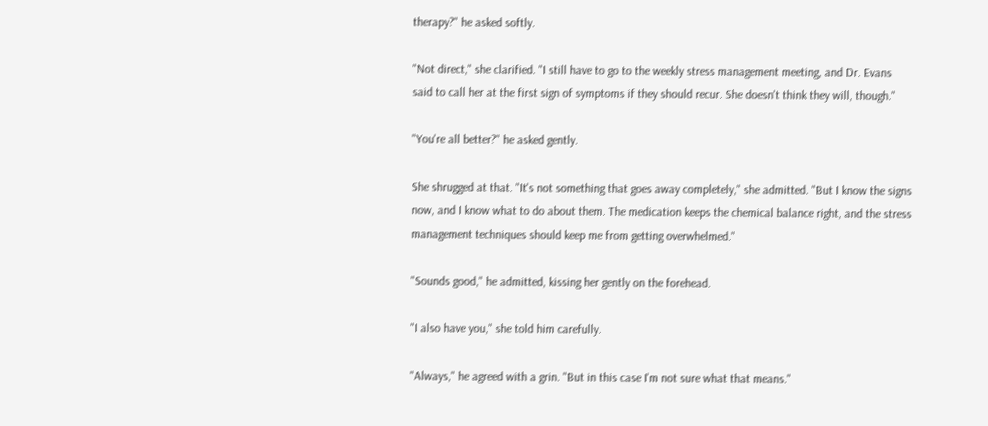therapy?" he asked softly.

"Not direct," she clarified. "I still have to go to the weekly stress management meeting, and Dr. Evans said to call her at the first sign of symptoms if they should recur. She doesn't think they will, though."

"You're all better?" he asked gently.

She shrugged at that. "It's not something that goes away completely," she admitted. "But I know the signs now, and I know what to do about them. The medication keeps the chemical balance right, and the stress management techniques should keep me from getting overwhelmed."

"Sounds good," he admitted, kissing her gently on the forehead.

"I also have you," she told him carefully.

"Always," he agreed with a grin. "But in this case I'm not sure what that means."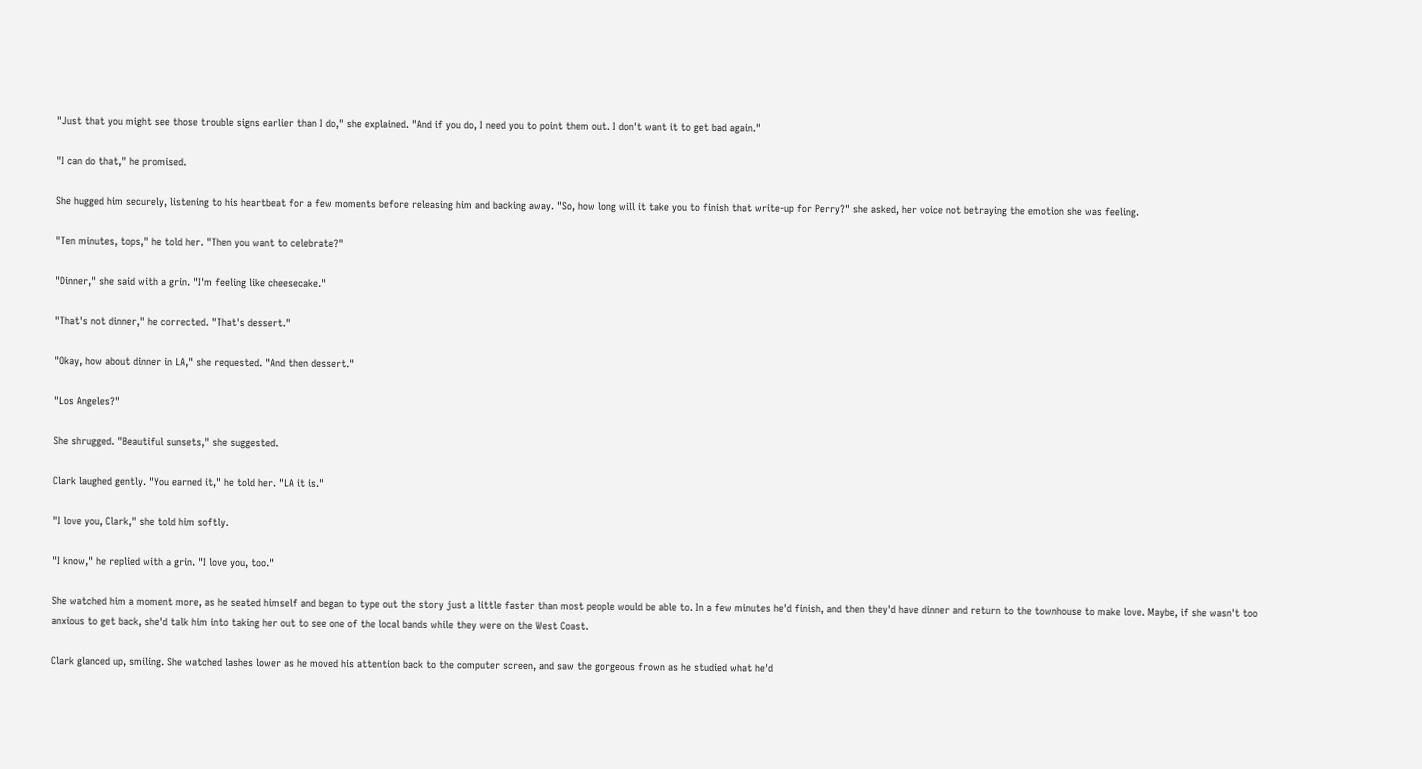"Just that you might see those trouble signs earlier than I do," she explained. "And if you do, I need you to point them out. I don't want it to get bad again."

"I can do that," he promised.

She hugged him securely, listening to his heartbeat for a few moments before releasing him and backing away. "So, how long will it take you to finish that write-up for Perry?" she asked, her voice not betraying the emotion she was feeling.

"Ten minutes, tops," he told her. "Then you want to celebrate?"

"Dinner," she said with a grin. "I'm feeling like cheesecake."

"That's not dinner," he corrected. "That's dessert."

"Okay, how about dinner in LA," she requested. "And then dessert."

"Los Angeles?"

She shrugged. "Beautiful sunsets," she suggested.

Clark laughed gently. "You earned it," he told her. "LA it is."

"I love you, Clark," she told him softly.

"I know," he replied with a grin. "I love you, too."

She watched him a moment more, as he seated himself and began to type out the story just a little faster than most people would be able to. In a few minutes he'd finish, and then they'd have dinner and return to the townhouse to make love. Maybe, if she wasn't too anxious to get back, she'd talk him into taking her out to see one of the local bands while they were on the West Coast.

Clark glanced up, smiling. She watched lashes lower as he moved his attention back to the computer screen, and saw the gorgeous frown as he studied what he'd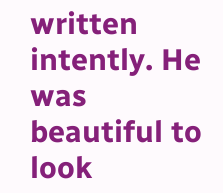written intently. He was beautiful to look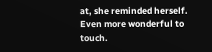at, she reminded herself. Even more wonderful to touch.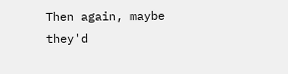Then again, maybe they'd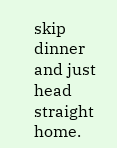skip dinner and just head straight home.